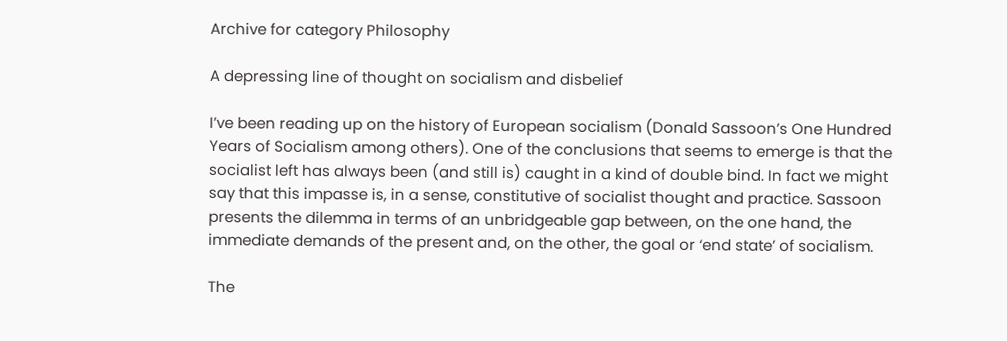Archive for category Philosophy

A depressing line of thought on socialism and disbelief

I’ve been reading up on the history of European socialism (Donald Sassoon’s One Hundred Years of Socialism among others). One of the conclusions that seems to emerge is that the socialist left has always been (and still is) caught in a kind of double bind. In fact we might say that this impasse is, in a sense, constitutive of socialist thought and practice. Sassoon presents the dilemma in terms of an unbridgeable gap between, on the one hand, the immediate demands of the present and, on the other, the goal or ‘end state’ of socialism.

The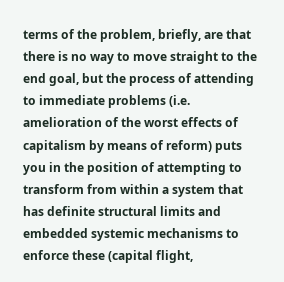terms of the problem, briefly, are that there is no way to move straight to the end goal, but the process of attending to immediate problems (i.e. amelioration of the worst effects of capitalism by means of reform) puts you in the position of attempting to transform from within a system that has definite structural limits and embedded systemic mechanisms to enforce these (capital flight,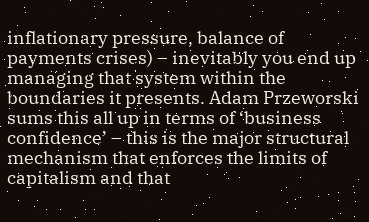inflationary pressure, balance of payments crises) – inevitably you end up managing that system within the boundaries it presents. Adam Przeworski sums this all up in terms of ‘business confidence’ – this is the major structural mechanism that enforces the limits of capitalism and that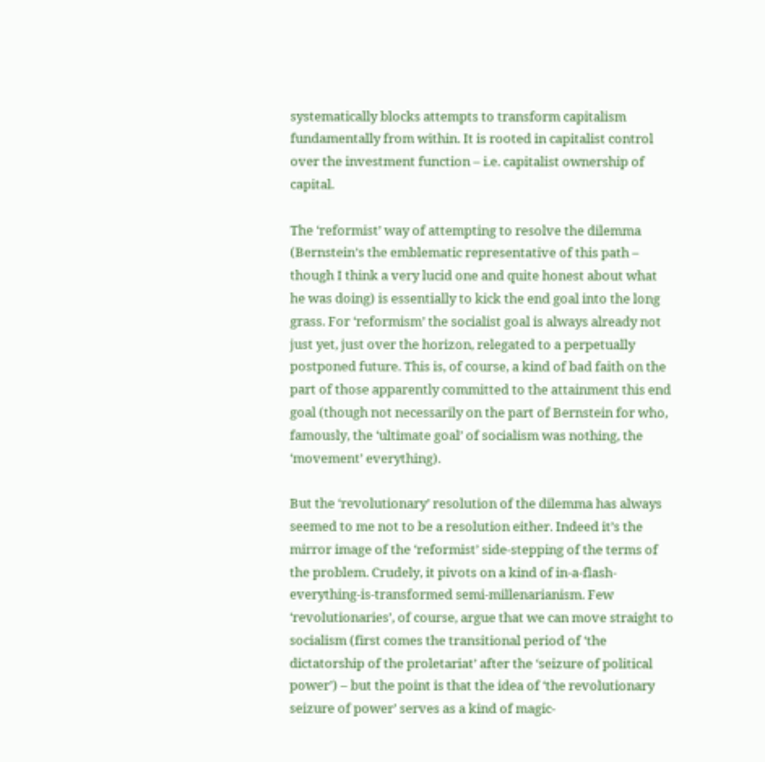systematically blocks attempts to transform capitalism fundamentally from within. It is rooted in capitalist control over the investment function – i.e. capitalist ownership of capital.

The ‘reformist’ way of attempting to resolve the dilemma (Bernstein’s the emblematic representative of this path – though I think a very lucid one and quite honest about what he was doing) is essentially to kick the end goal into the long grass. For ‘reformism’ the socialist goal is always already not just yet, just over the horizon, relegated to a perpetually postponed future. This is, of course, a kind of bad faith on the part of those apparently committed to the attainment this end goal (though not necessarily on the part of Bernstein for who, famously, the ‘ultimate goal’ of socialism was nothing, the ‘movement’ everything).

But the ‘revolutionary’ resolution of the dilemma has always seemed to me not to be a resolution either. Indeed it’s the mirror image of the ‘reformist’ side-stepping of the terms of the problem. Crudely, it pivots on a kind of in-a-flash-everything-is-transformed semi-millenarianism. Few ‘revolutionaries’, of course, argue that we can move straight to socialism (first comes the transitional period of ‘the dictatorship of the proletariat’ after the ‘seizure of political power’) – but the point is that the idea of ‘the revolutionary seizure of power’ serves as a kind of magic-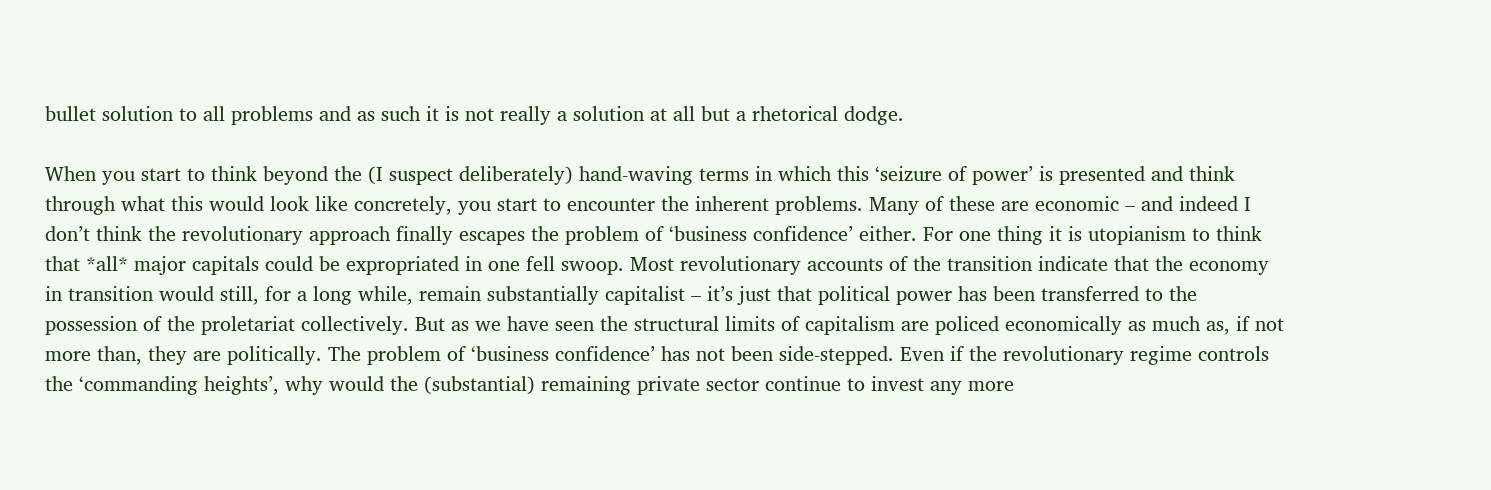bullet solution to all problems and as such it is not really a solution at all but a rhetorical dodge.

When you start to think beyond the (I suspect deliberately) hand-waving terms in which this ‘seizure of power’ is presented and think through what this would look like concretely, you start to encounter the inherent problems. Many of these are economic – and indeed I don’t think the revolutionary approach finally escapes the problem of ‘business confidence’ either. For one thing it is utopianism to think that *all* major capitals could be expropriated in one fell swoop. Most revolutionary accounts of the transition indicate that the economy in transition would still, for a long while, remain substantially capitalist – it’s just that political power has been transferred to the possession of the proletariat collectively. But as we have seen the structural limits of capitalism are policed economically as much as, if not more than, they are politically. The problem of ‘business confidence’ has not been side-stepped. Even if the revolutionary regime controls the ‘commanding heights’, why would the (substantial) remaining private sector continue to invest any more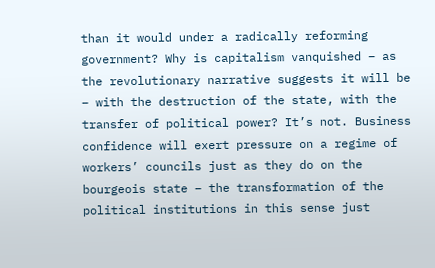than it would under a radically reforming government? Why is capitalism vanquished – as the revolutionary narrative suggests it will be – with the destruction of the state, with the transfer of political power? It’s not. Business confidence will exert pressure on a regime of workers’ councils just as they do on the bourgeois state – the transformation of the political institutions in this sense just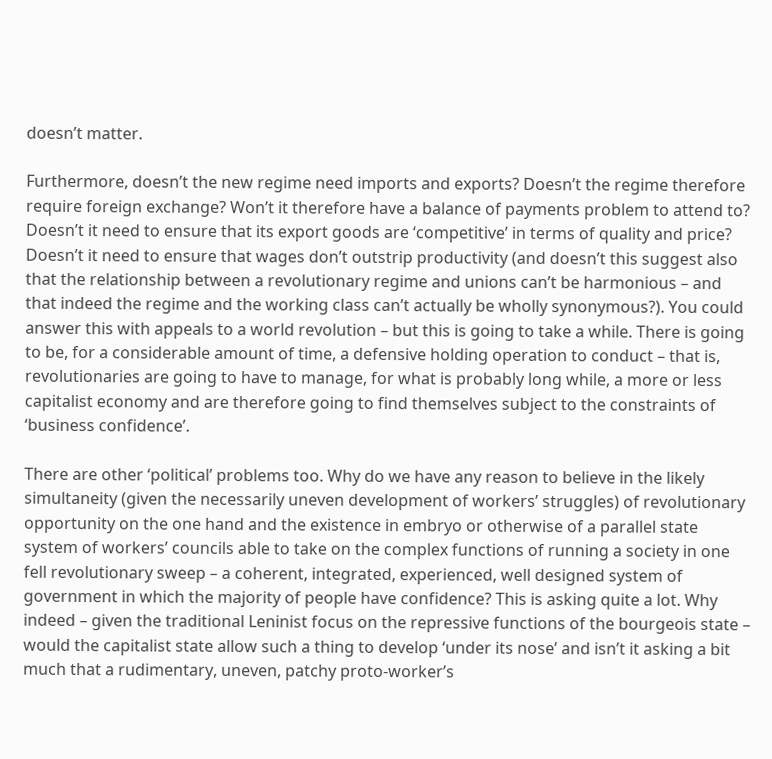doesn’t matter.

Furthermore, doesn’t the new regime need imports and exports? Doesn’t the regime therefore require foreign exchange? Won’t it therefore have a balance of payments problem to attend to? Doesn’t it need to ensure that its export goods are ‘competitive’ in terms of quality and price? Doesn’t it need to ensure that wages don’t outstrip productivity (and doesn’t this suggest also that the relationship between a revolutionary regime and unions can’t be harmonious – and that indeed the regime and the working class can’t actually be wholly synonymous?). You could answer this with appeals to a world revolution – but this is going to take a while. There is going to be, for a considerable amount of time, a defensive holding operation to conduct – that is, revolutionaries are going to have to manage, for what is probably long while, a more or less capitalist economy and are therefore going to find themselves subject to the constraints of ‘business confidence’.

There are other ‘political’ problems too. Why do we have any reason to believe in the likely simultaneity (given the necessarily uneven development of workers’ struggles) of revolutionary opportunity on the one hand and the existence in embryo or otherwise of a parallel state system of workers’ councils able to take on the complex functions of running a society in one fell revolutionary sweep – a coherent, integrated, experienced, well designed system of government in which the majority of people have confidence? This is asking quite a lot. Why indeed – given the traditional Leninist focus on the repressive functions of the bourgeois state – would the capitalist state allow such a thing to develop ‘under its nose’ and isn’t it asking a bit much that a rudimentary, uneven, patchy proto-worker’s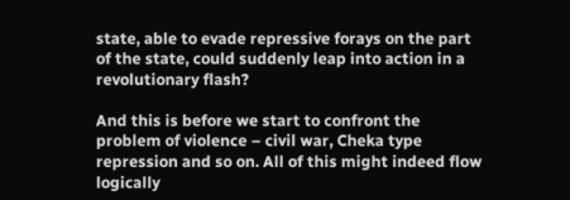state, able to evade repressive forays on the part of the state, could suddenly leap into action in a revolutionary flash?

And this is before we start to confront the problem of violence – civil war, Cheka type repression and so on. All of this might indeed flow logically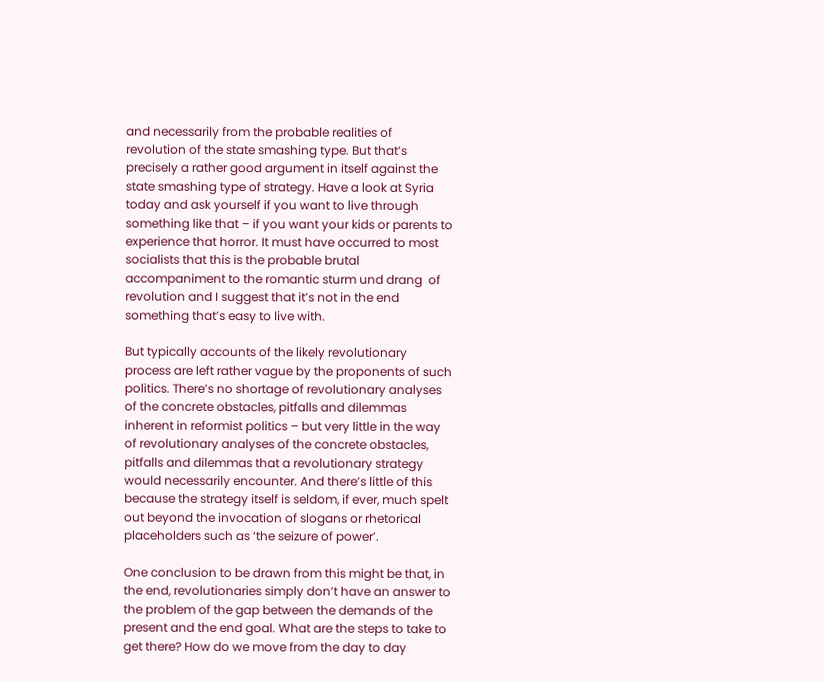and necessarily from the probable realities of revolution of the state smashing type. But that’s precisely a rather good argument in itself against the state smashing type of strategy. Have a look at Syria today and ask yourself if you want to live through something like that – if you want your kids or parents to experience that horror. It must have occurred to most socialists that this is the probable brutal accompaniment to the romantic sturm und drang  of revolution and I suggest that it’s not in the end something that’s easy to live with.

But typically accounts of the likely revolutionary process are left rather vague by the proponents of such politics. There’s no shortage of revolutionary analyses of the concrete obstacles, pitfalls and dilemmas inherent in reformist politics – but very little in the way of revolutionary analyses of the concrete obstacles, pitfalls and dilemmas that a revolutionary strategy would necessarily encounter. And there’s little of this because the strategy itself is seldom, if ever, much spelt out beyond the invocation of slogans or rhetorical placeholders such as ‘the seizure of power’.

One conclusion to be drawn from this might be that, in the end, revolutionaries simply don’t have an answer to the problem of the gap between the demands of the present and the end goal. What are the steps to take to get there? How do we move from the day to day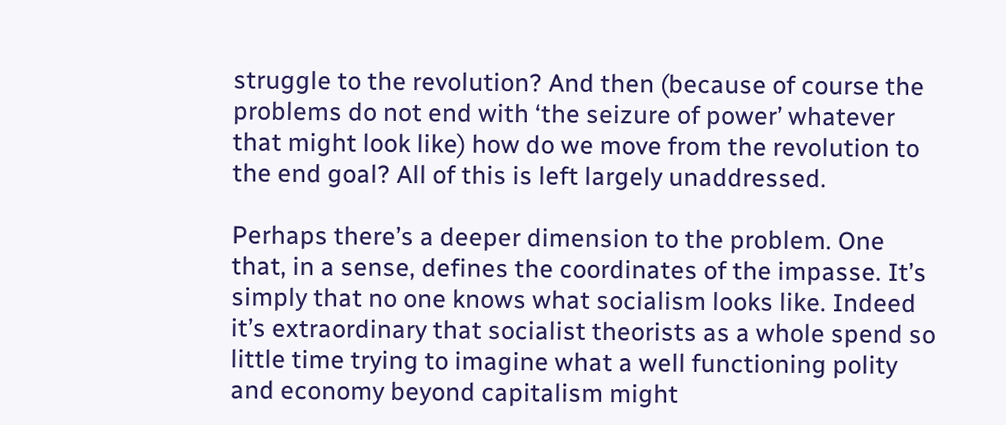struggle to the revolution? And then (because of course the problems do not end with ‘the seizure of power’ whatever that might look like) how do we move from the revolution to the end goal? All of this is left largely unaddressed.

Perhaps there’s a deeper dimension to the problem. One that, in a sense, defines the coordinates of the impasse. It’s simply that no one knows what socialism looks like. Indeed it’s extraordinary that socialist theorists as a whole spend so little time trying to imagine what a well functioning polity and economy beyond capitalism might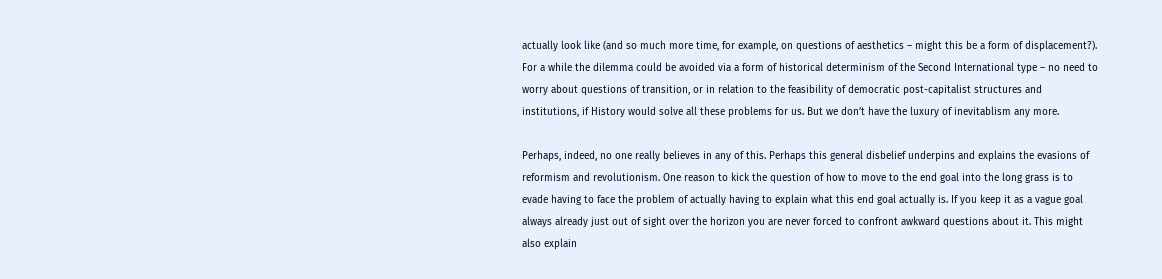actually look like (and so much more time, for example, on questions of aesthetics – might this be a form of displacement?). For a while the dilemma could be avoided via a form of historical determinism of the Second International type – no need to worry about questions of transition, or in relation to the feasibility of democratic post-capitalist structures and institutions, if History would solve all these problems for us. But we don’t have the luxury of inevitablism any more.

Perhaps, indeed, no one really believes in any of this. Perhaps this general disbelief underpins and explains the evasions of reformism and revolutionism. One reason to kick the question of how to move to the end goal into the long grass is to evade having to face the problem of actually having to explain what this end goal actually is. If you keep it as a vague goal always already just out of sight over the horizon you are never forced to confront awkward questions about it. This might also explain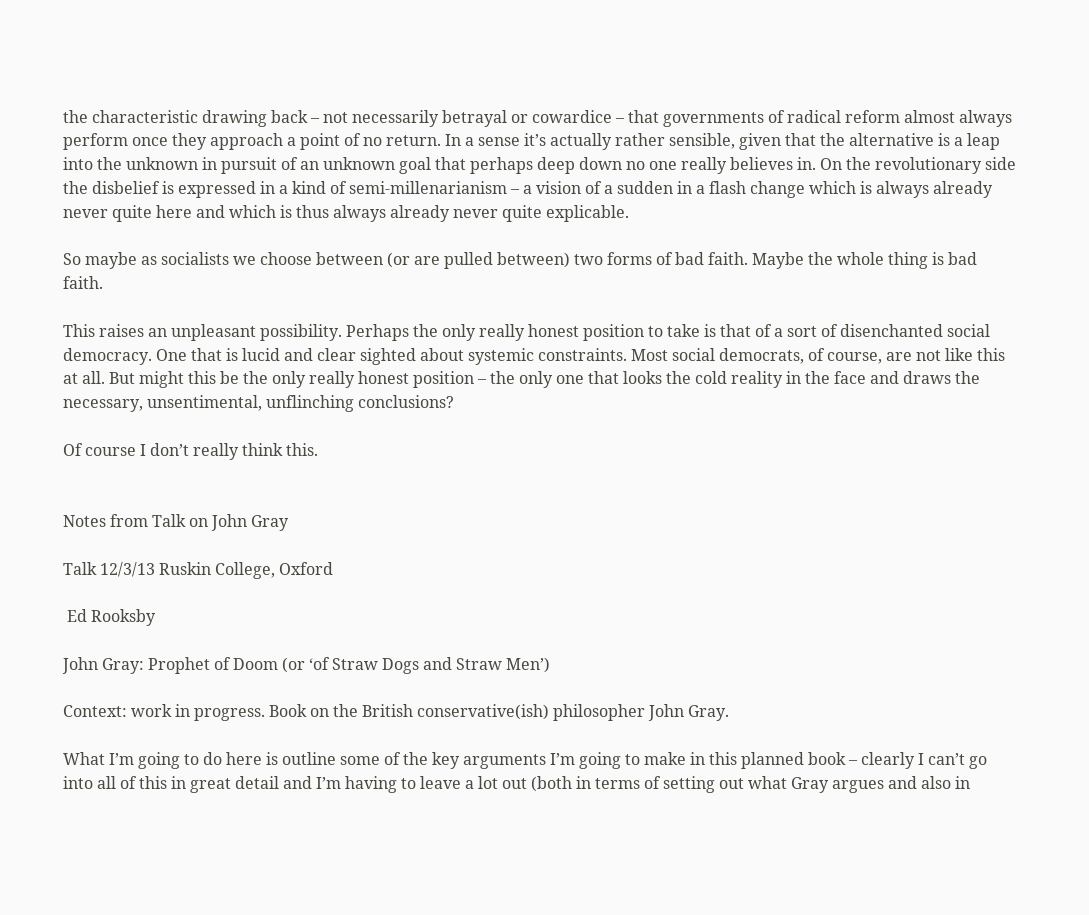the characteristic drawing back – not necessarily betrayal or cowardice – that governments of radical reform almost always perform once they approach a point of no return. In a sense it’s actually rather sensible, given that the alternative is a leap into the unknown in pursuit of an unknown goal that perhaps deep down no one really believes in. On the revolutionary side the disbelief is expressed in a kind of semi-millenarianism – a vision of a sudden in a flash change which is always already never quite here and which is thus always already never quite explicable.

So maybe as socialists we choose between (or are pulled between) two forms of bad faith. Maybe the whole thing is bad faith.

This raises an unpleasant possibility. Perhaps the only really honest position to take is that of a sort of disenchanted social democracy. One that is lucid and clear sighted about systemic constraints. Most social democrats, of course, are not like this at all. But might this be the only really honest position – the only one that looks the cold reality in the face and draws the necessary, unsentimental, unflinching conclusions?

Of course I don’t really think this.


Notes from Talk on John Gray

Talk 12/3/13 Ruskin College, Oxford

 Ed Rooksby

John Gray: Prophet of Doom (or ‘of Straw Dogs and Straw Men’)

Context: work in progress. Book on the British conservative(ish) philosopher John Gray.

What I’m going to do here is outline some of the key arguments I’m going to make in this planned book – clearly I can’t go into all of this in great detail and I’m having to leave a lot out (both in terms of setting out what Gray argues and also in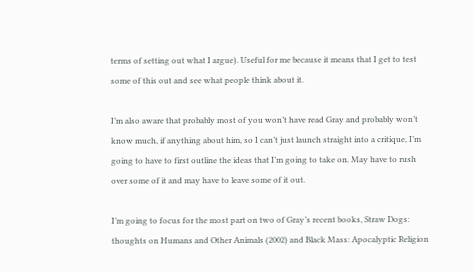terms of setting out what I argue). Useful for me because it means that I get to test some of this out and see what people think about it.

I’m also aware that probably most of you won’t have read Gray and probably won’t know much, if anything about him, so I can’t just launch straight into a critique, I’m going to have to first outline the ideas that I’m going to take on. May have to rush over some of it and may have to leave some of it out.

I’m going to focus for the most part on two of Gray’s recent books, Straw Dogs: thoughts on Humans and Other Animals (2002) and Black Mass: Apocalyptic Religion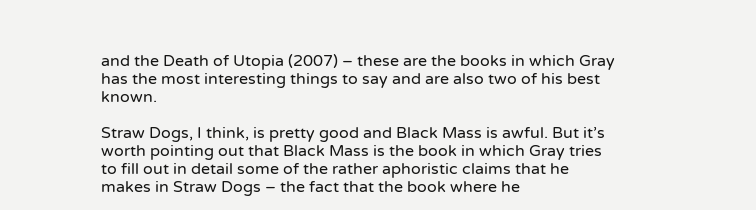and the Death of Utopia (2007) – these are the books in which Gray has the most interesting things to say and are also two of his best known.

Straw Dogs, I think, is pretty good and Black Mass is awful. But it’s worth pointing out that Black Mass is the book in which Gray tries to fill out in detail some of the rather aphoristic claims that he makes in Straw Dogs – the fact that the book where he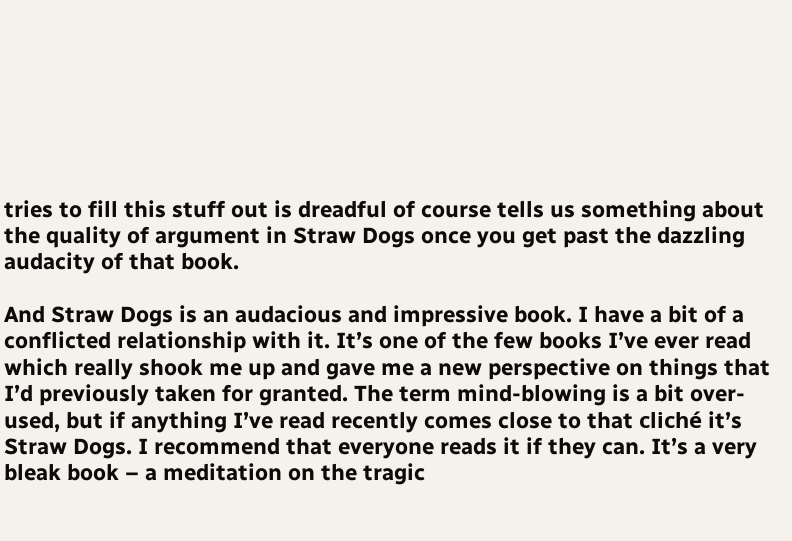tries to fill this stuff out is dreadful of course tells us something about the quality of argument in Straw Dogs once you get past the dazzling audacity of that book.

And Straw Dogs is an audacious and impressive book. I have a bit of a conflicted relationship with it. It’s one of the few books I’ve ever read which really shook me up and gave me a new perspective on things that I’d previously taken for granted. The term mind-blowing is a bit over-used, but if anything I’ve read recently comes close to that cliché it’s Straw Dogs. I recommend that everyone reads it if they can. It’s a very bleak book – a meditation on the tragic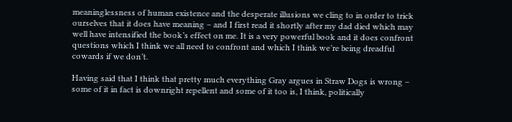meaninglessness of human existence and the desperate illusions we cling to in order to trick ourselves that it does have meaning – and I first read it shortly after my dad died which may well have intensified the book’s effect on me. It is a very powerful book and it does confront questions which I think we all need to confront and which I think we’re being dreadful cowards if we don’t.

Having said that I think that pretty much everything Gray argues in Straw Dogs is wrong – some of it in fact is downright repellent and some of it too is, I think, politically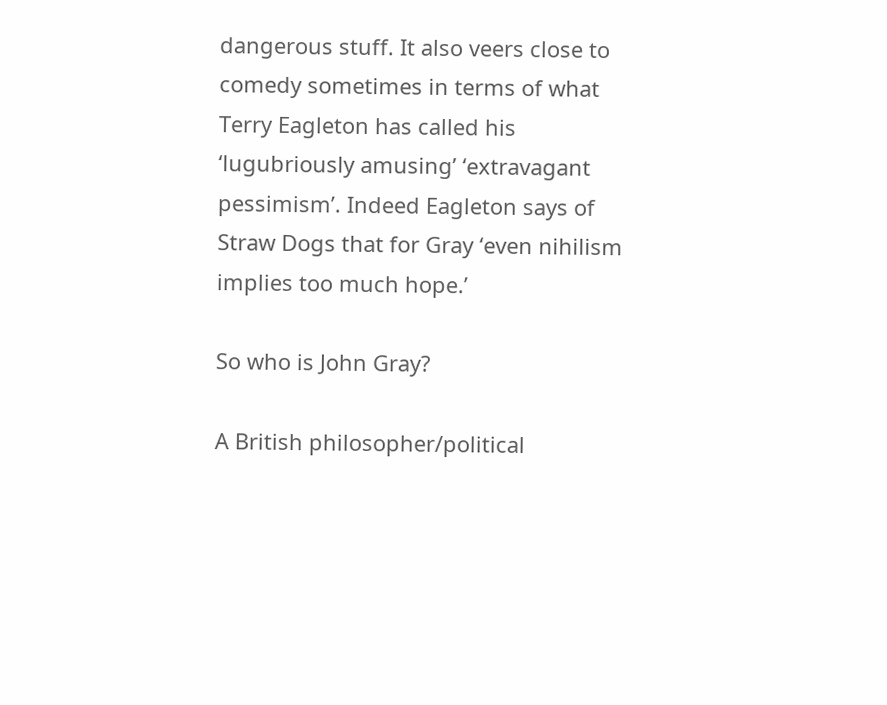dangerous stuff. It also veers close to comedy sometimes in terms of what Terry Eagleton has called his ‘lugubriously amusing’ ‘extravagant pessimism’. Indeed Eagleton says of Straw Dogs that for Gray ‘even nihilism implies too much hope.’

So who is John Gray?

A British philosopher/political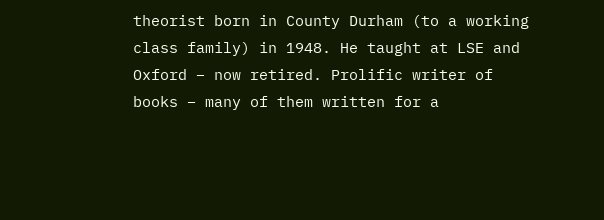theorist born in County Durham (to a working class family) in 1948. He taught at LSE and Oxford – now retired. Prolific writer of books – many of them written for a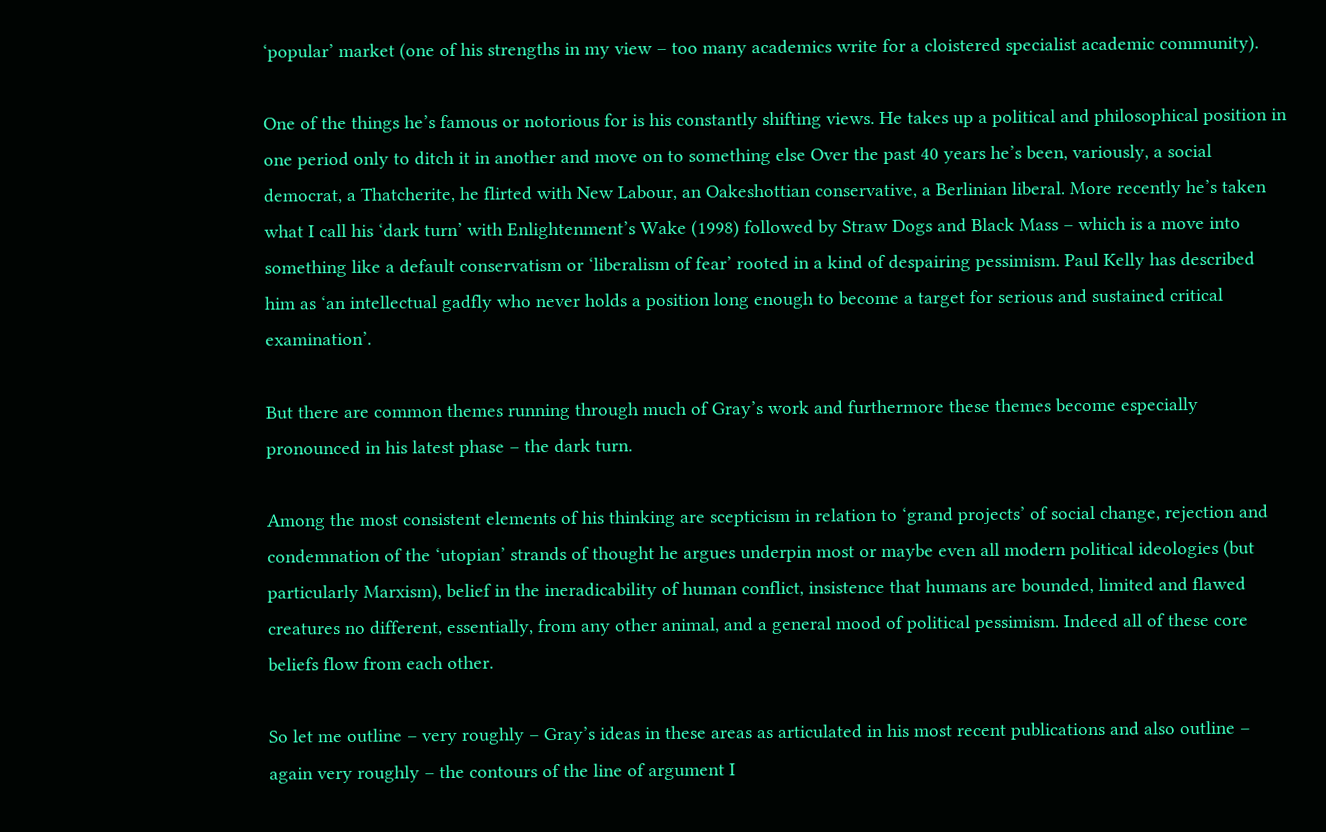‘popular’ market (one of his strengths in my view – too many academics write for a cloistered specialist academic community).

One of the things he’s famous or notorious for is his constantly shifting views. He takes up a political and philosophical position in one period only to ditch it in another and move on to something else Over the past 40 years he’s been, variously, a social democrat, a Thatcherite, he flirted with New Labour, an Oakeshottian conservative, a Berlinian liberal. More recently he’s taken what I call his ‘dark turn’ with Enlightenment’s Wake (1998) followed by Straw Dogs and Black Mass – which is a move into something like a default conservatism or ‘liberalism of fear’ rooted in a kind of despairing pessimism. Paul Kelly has described him as ‘an intellectual gadfly who never holds a position long enough to become a target for serious and sustained critical examination’.

But there are common themes running through much of Gray’s work and furthermore these themes become especially pronounced in his latest phase – the dark turn.

Among the most consistent elements of his thinking are scepticism in relation to ‘grand projects’ of social change, rejection and condemnation of the ‘utopian’ strands of thought he argues underpin most or maybe even all modern political ideologies (but particularly Marxism), belief in the ineradicability of human conflict, insistence that humans are bounded, limited and flawed creatures no different, essentially, from any other animal, and a general mood of political pessimism. Indeed all of these core beliefs flow from each other.

So let me outline – very roughly – Gray’s ideas in these areas as articulated in his most recent publications and also outline – again very roughly – the contours of the line of argument I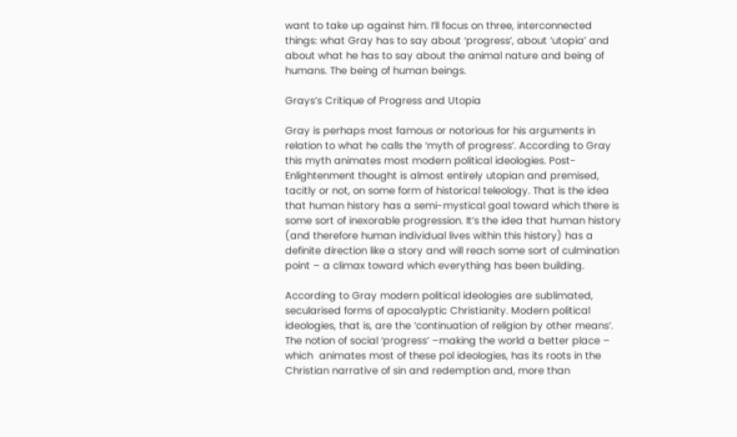want to take up against him. I’ll focus on three, interconnected things: what Gray has to say about ‘progress’, about ‘utopia’ and about what he has to say about the animal nature and being of humans. The being of human beings.

Grays’s Critique of Progress and Utopia

Gray is perhaps most famous or notorious for his arguments in relation to what he calls the ‘myth of progress’. According to Gray this myth animates most modern political ideologies. Post-Enlightenment thought is almost entirely utopian and premised, tacitly or not, on some form of historical teleology. That is the idea that human history has a semi-mystical goal toward which there is some sort of inexorable progression. It’s the idea that human history (and therefore human individual lives within this history) has a definite direction like a story and will reach some sort of culmination point – a climax toward which everything has been building.

According to Gray modern political ideologies are sublimated, secularised forms of apocalyptic Christianity. Modern political ideologies, that is, are the ‘continuation of religion by other means’. The notion of social ‘progress’ –making the world a better place – which  animates most of these pol ideologies, has its roots in the Christian narrative of sin and redemption and, more than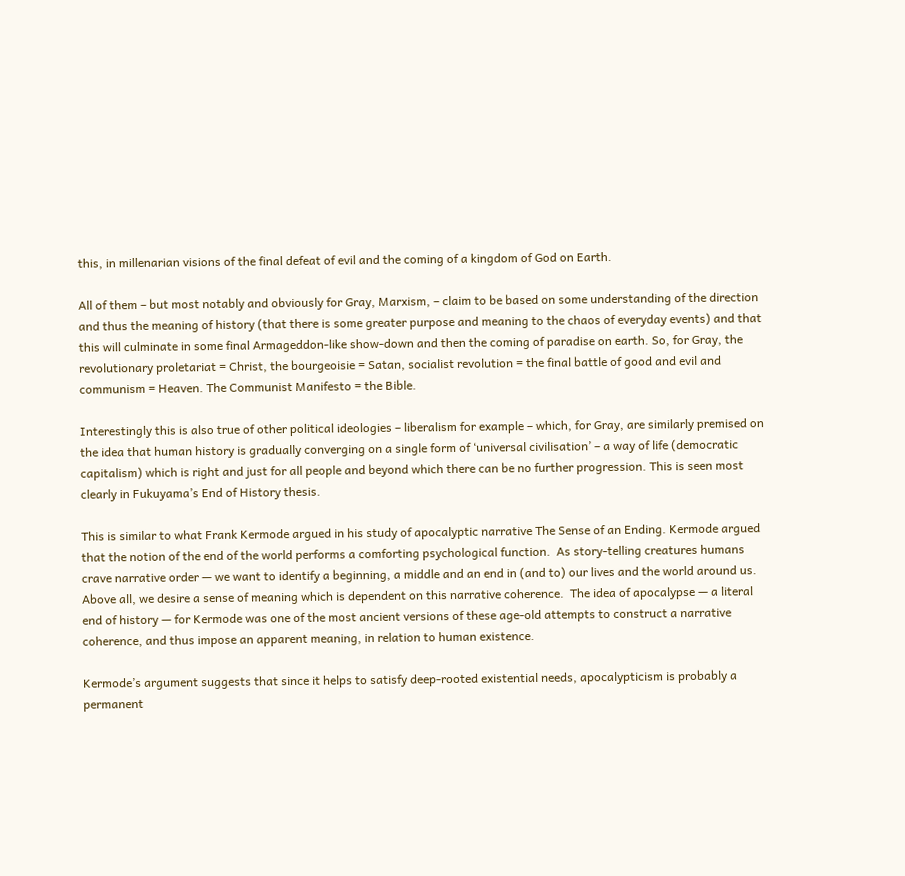this, in millenarian visions of the final defeat of evil and the coming of a kingdom of God on Earth.

All of them – but most notably and obviously for Gray, Marxism, – claim to be based on some understanding of the direction and thus the meaning of history (that there is some greater purpose and meaning to the chaos of everyday events) and that this will culminate in some final Armageddon-like show-down and then the coming of paradise on earth. So, for Gray, the revolutionary proletariat = Christ, the bourgeoisie = Satan, socialist revolution = the final battle of good and evil and communism = Heaven. The Communist Manifesto = the Bible.

Interestingly this is also true of other political ideologies – liberalism for example – which, for Gray, are similarly premised on the idea that human history is gradually converging on a single form of ‘universal civilisation’ – a way of life (democratic capitalism) which is right and just for all people and beyond which there can be no further progression. This is seen most clearly in Fukuyama’s End of History thesis.

This is similar to what Frank Kermode argued in his study of apocalyptic narrative The Sense of an Ending. Kermode argued that the notion of the end of the world performs a comforting psychological function.  As story-telling creatures humans crave narrative order — we want to identify a beginning, a middle and an end in (and to) our lives and the world around us.  Above all, we desire a sense of meaning which is dependent on this narrative coherence.  The idea of apocalypse — a literal end of history — for Kermode was one of the most ancient versions of these age-old attempts to construct a narrative coherence, and thus impose an apparent meaning, in relation to human existence.

Kermode’s argument suggests that since it helps to satisfy deep-rooted existential needs, apocalypticism is probably a permanent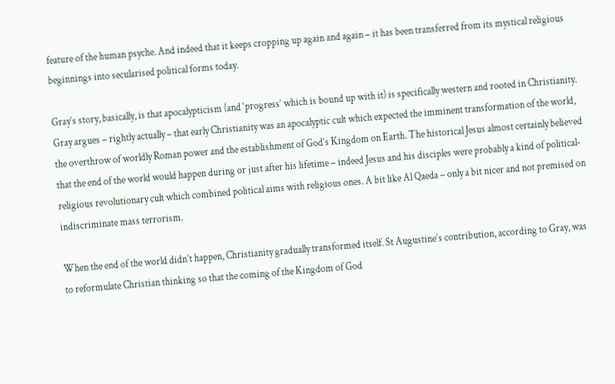feature of the human psyche. And indeed that it keeps cropping up again and again – it has been transferred from its mystical religious beginnings into secularised political forms today.

Gray’s story, basically, is that apocalypticism (and ‘progress’ which is bound up with it) is specifically western and rooted in Christianity. Gray argues – rightly actually – that early Christianity was an apocalyptic cult which expected the imminent transformation of the world, the overthrow of worldly Roman power and the establishment of God’s Kingdom on Earth. The historical Jesus almost certainly believed that the end of the world would happen during or just after his lifetime – indeed Jesus and his disciples were probably a kind of political-religious revolutionary cult which combined political aims with religious ones. A bit like Al Qaeda – only a bit nicer and not premised on indiscriminate mass terrorism.

When the end of the world didn’t happen, Christianity gradually transformed itself. St Augustine’s contribution, according to Gray, was to reformulate Christian thinking so that the coming of the Kingdom of God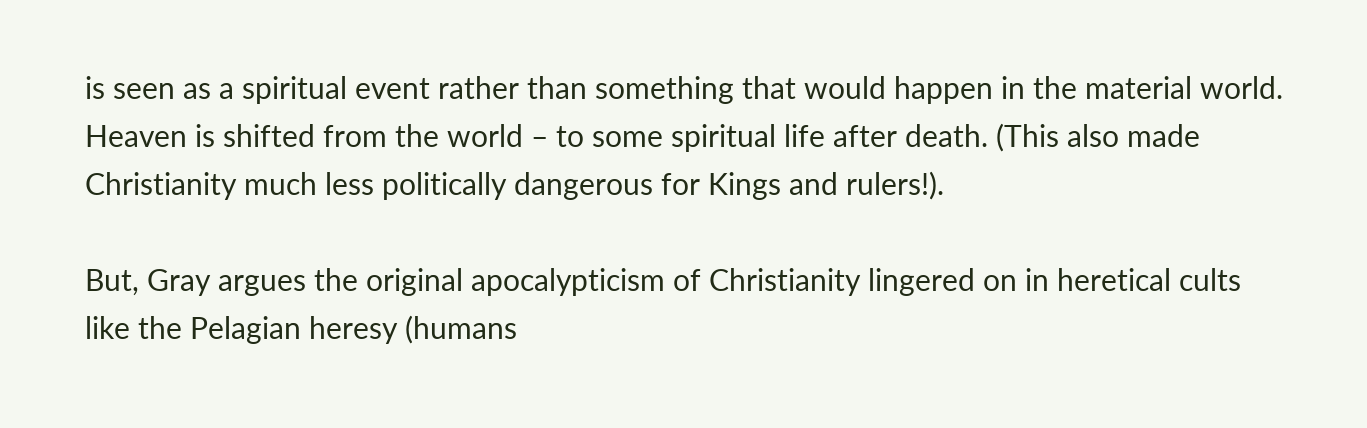is seen as a spiritual event rather than something that would happen in the material world. Heaven is shifted from the world – to some spiritual life after death. (This also made Christianity much less politically dangerous for Kings and rulers!).

But, Gray argues the original apocalypticism of Christianity lingered on in heretical cults like the Pelagian heresy (humans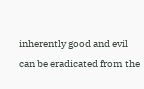inherently good and evil can be eradicated from the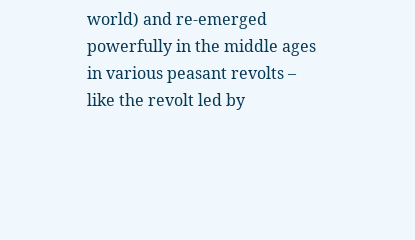world) and re-emerged powerfully in the middle ages in various peasant revolts – like the revolt led by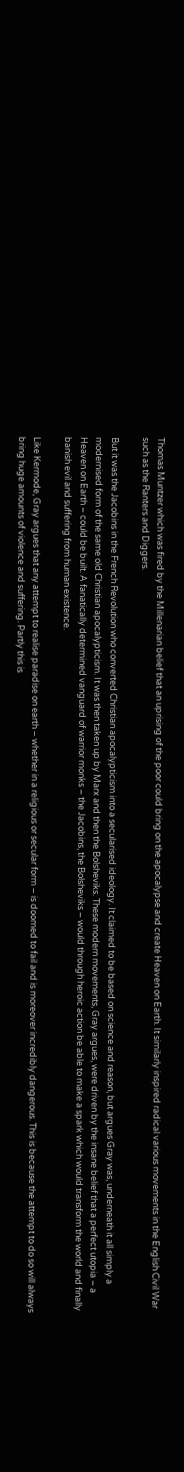Thomas Muntzer which was fired by the Millenarian belief that an uprising of the poor could bring on the apocalypse and create Heaven on Earth. It similarly inspired radical various movements in the English Civil War such as the Ranters and Diggers.

But it was the Jacobins in the French Revolution who converted Christian apocalypticism into a secularised ideology. It claimed to be based on science and reason, but argues Gray was, underneath it all simply a modernised form of the same old Christian apocalypticism. It was then taken up by Marx and then the Bolsheviks. These modern movements, Gray argues, were driven by the insane belief that a perfect utopia – a Heaven on Earth – could be built. A fanatically determined vanguard of warrior monks – the Jacobins, the Bolsheviks – would through heroic action be able to make a spark which would transform the world and finally banish evil and suffering from human existence.

Like Kermode, Gray argues that any attempt to realise paradise on earth – whether in a religious or secular form – is doomed to fail and is moreover incredibly dangerous. This is because the attempt to do so will always bring huge amounts of violence and suffering. Partly this is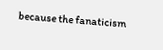because the fanaticism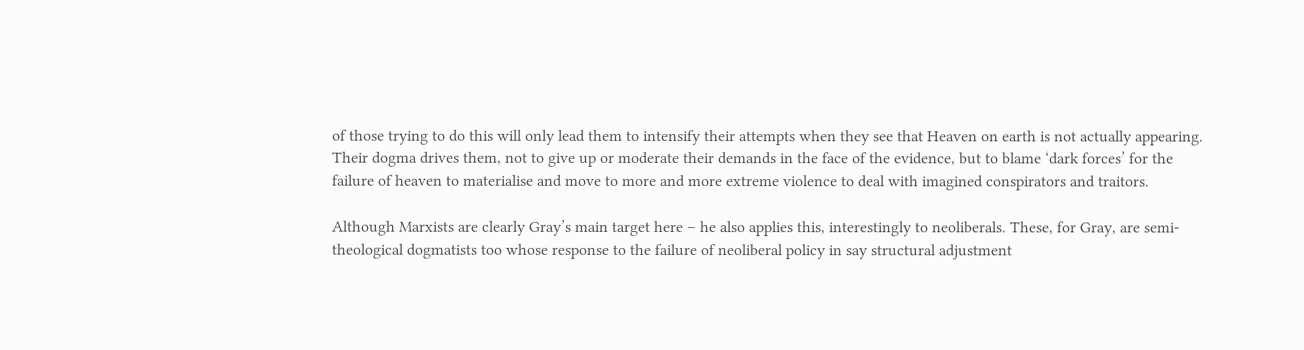of those trying to do this will only lead them to intensify their attempts when they see that Heaven on earth is not actually appearing. Their dogma drives them, not to give up or moderate their demands in the face of the evidence, but to blame ‘dark forces’ for the failure of heaven to materialise and move to more and more extreme violence to deal with imagined conspirators and traitors.

Although Marxists are clearly Gray’s main target here – he also applies this, interestingly to neoliberals. These, for Gray, are semi-theological dogmatists too whose response to the failure of neoliberal policy in say structural adjustment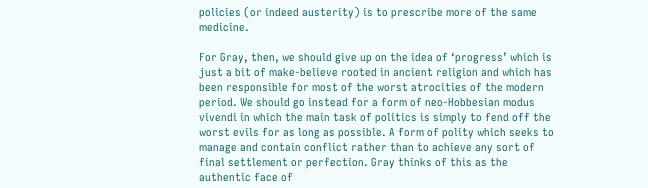policies (or indeed austerity) is to prescribe more of the same medicine.

For Gray, then, we should give up on the idea of ‘progress’ which is just a bit of make-believe rooted in ancient religion and which has been responsible for most of the worst atrocities of the modern period. We should go instead for a form of neo-Hobbesian modus vivendi in which the main task of politics is simply to fend off the worst evils for as long as possible. A form of polity which seeks to manage and contain conflict rather than to achieve any sort of final settlement or perfection. Gray thinks of this as the authentic face of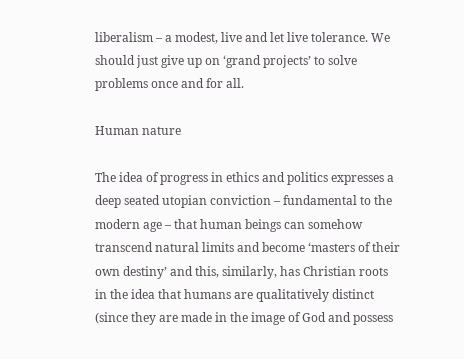liberalism – a modest, live and let live tolerance. We should just give up on ‘grand projects’ to solve problems once and for all.

Human nature

The idea of progress in ethics and politics expresses a deep seated utopian conviction – fundamental to the modern age – that human beings can somehow transcend natural limits and become ‘masters of their own destiny’ and this, similarly, has Christian roots in the idea that humans are qualitatively distinct (since they are made in the image of God and possess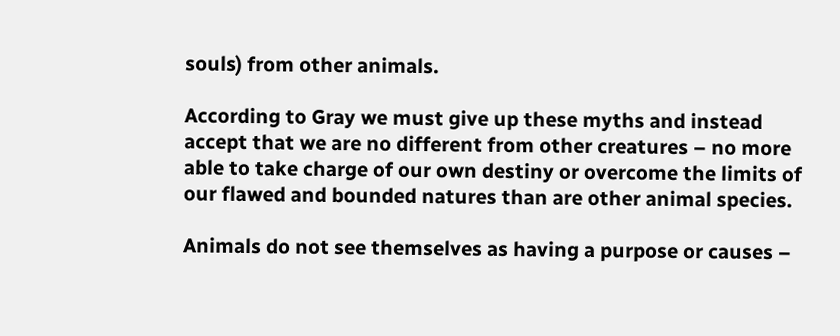souls) from other animals.

According to Gray we must give up these myths and instead accept that we are no different from other creatures – no more able to take charge of our own destiny or overcome the limits of our flawed and bounded natures than are other animal species.

Animals do not see themselves as having a purpose or causes –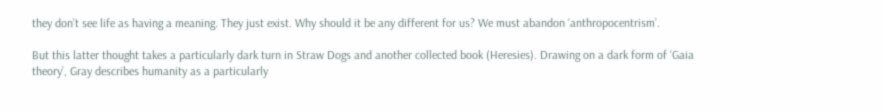they don’t see life as having a meaning. They just exist. Why should it be any different for us? We must abandon ‘anthropocentrism’.

But this latter thought takes a particularly dark turn in Straw Dogs and another collected book (Heresies). Drawing on a dark form of ‘Gaia theory’, Gray describes humanity as a particularly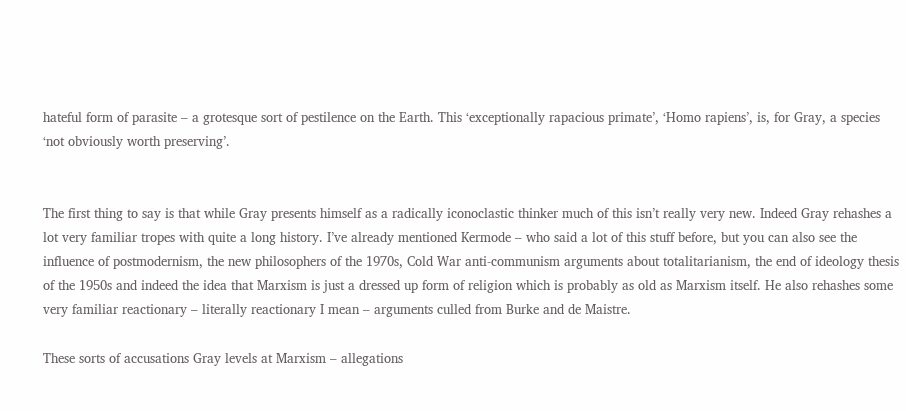hateful form of parasite – a grotesque sort of pestilence on the Earth. This ‘exceptionally rapacious primate’, ‘Homo rapiens’, is, for Gray, a species ‘not obviously worth preserving’.


The first thing to say is that while Gray presents himself as a radically iconoclastic thinker much of this isn’t really very new. Indeed Gray rehashes a lot very familiar tropes with quite a long history. I’ve already mentioned Kermode – who said a lot of this stuff before, but you can also see the influence of postmodernism, the new philosophers of the 1970s, Cold War anti-communism arguments about totalitarianism, the end of ideology thesis of the 1950s and indeed the idea that Marxism is just a dressed up form of religion which is probably as old as Marxism itself. He also rehashes some very familiar reactionary – literally reactionary I mean – arguments culled from Burke and de Maistre.

These sorts of accusations Gray levels at Marxism – allegations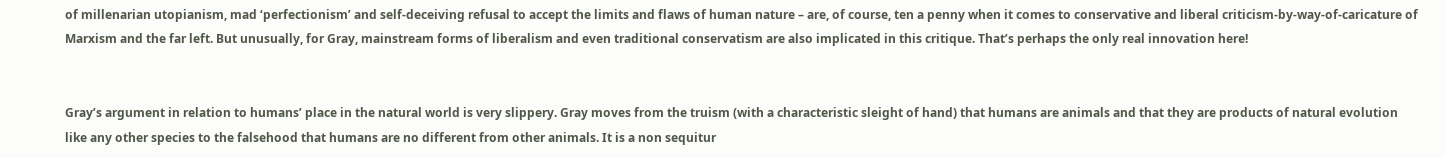of millenarian utopianism, mad ‘perfectionism’ and self-deceiving refusal to accept the limits and flaws of human nature – are, of course, ten a penny when it comes to conservative and liberal criticism-by-way-of-caricature of Marxism and the far left. But unusually, for Gray, mainstream forms of liberalism and even traditional conservatism are also implicated in this critique. That’s perhaps the only real innovation here!


Gray’s argument in relation to humans’ place in the natural world is very slippery. Gray moves from the truism (with a characteristic sleight of hand) that humans are animals and that they are products of natural evolution like any other species to the falsehood that humans are no different from other animals. It is a non sequitur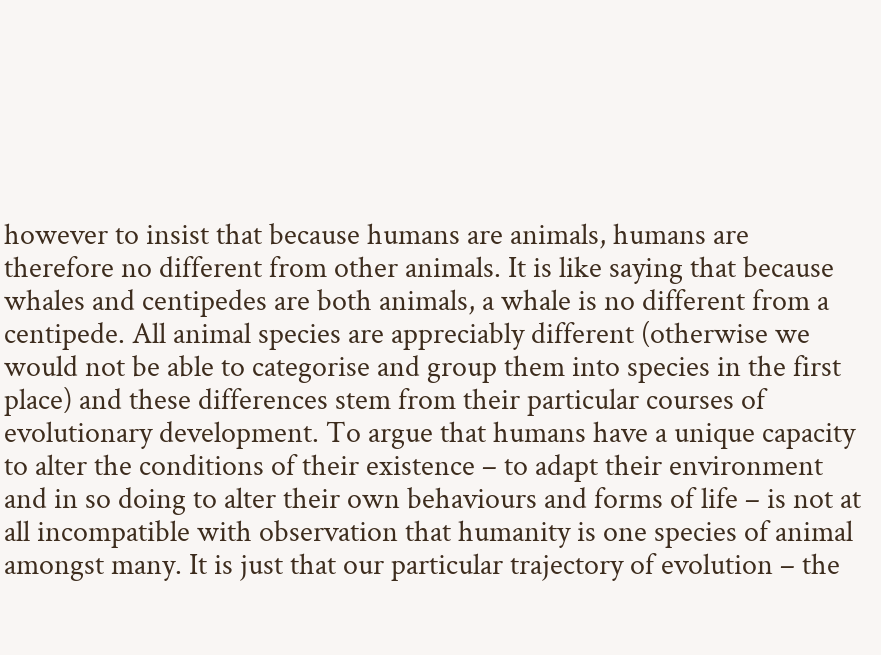however to insist that because humans are animals, humans are therefore no different from other animals. It is like saying that because whales and centipedes are both animals, a whale is no different from a centipede. All animal species are appreciably different (otherwise we would not be able to categorise and group them into species in the first place) and these differences stem from their particular courses of evolutionary development. To argue that humans have a unique capacity to alter the conditions of their existence – to adapt their environment and in so doing to alter their own behaviours and forms of life – is not at all incompatible with observation that humanity is one species of animal amongst many. It is just that our particular trajectory of evolution – the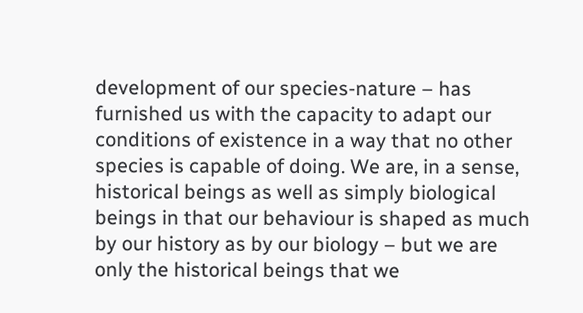development of our species-nature – has furnished us with the capacity to adapt our conditions of existence in a way that no other species is capable of doing. We are, in a sense, historical beings as well as simply biological beings in that our behaviour is shaped as much by our history as by our biology – but we are only the historical beings that we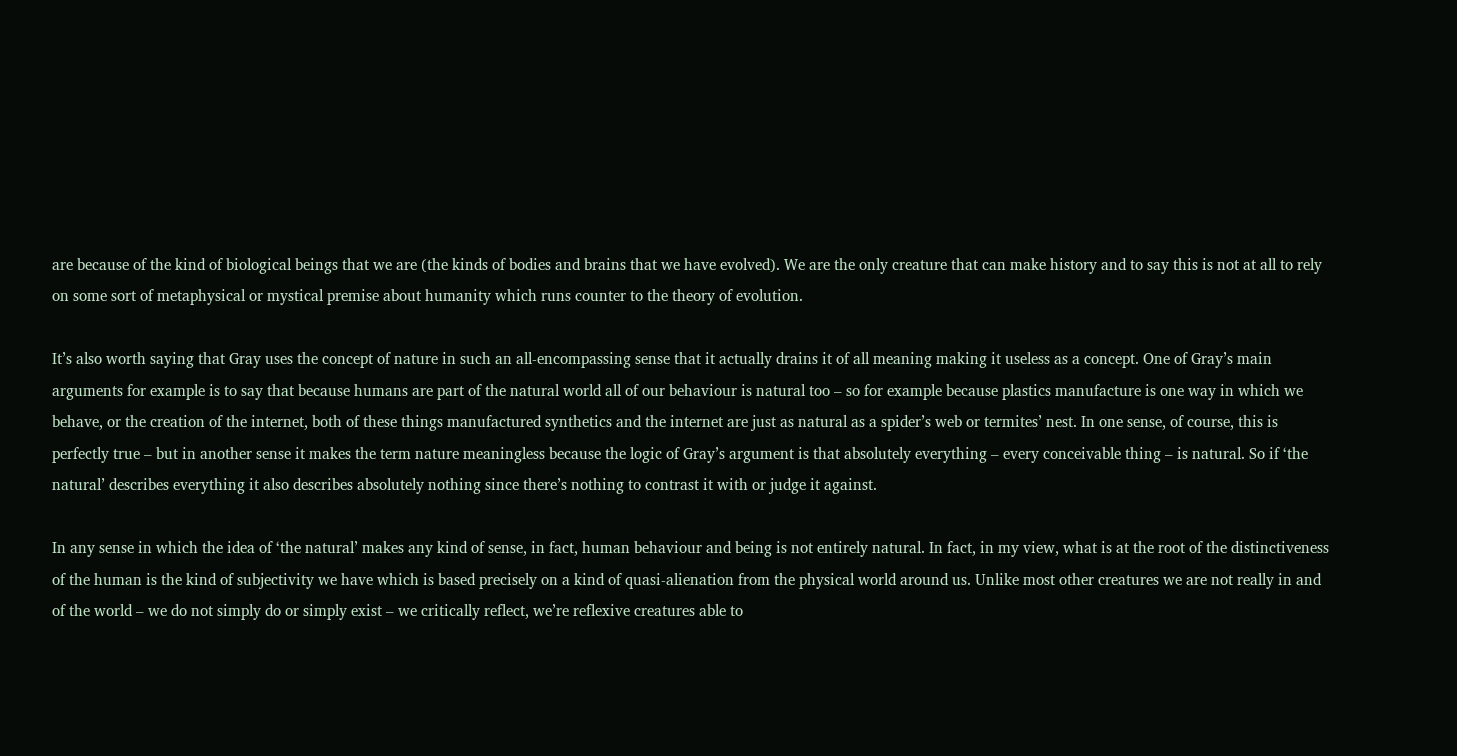are because of the kind of biological beings that we are (the kinds of bodies and brains that we have evolved). We are the only creature that can make history and to say this is not at all to rely on some sort of metaphysical or mystical premise about humanity which runs counter to the theory of evolution.

It’s also worth saying that Gray uses the concept of nature in such an all-encompassing sense that it actually drains it of all meaning making it useless as a concept. One of Gray’s main arguments for example is to say that because humans are part of the natural world all of our behaviour is natural too – so for example because plastics manufacture is one way in which we behave, or the creation of the internet, both of these things manufactured synthetics and the internet are just as natural as a spider’s web or termites’ nest. In one sense, of course, this is perfectly true – but in another sense it makes the term nature meaningless because the logic of Gray’s argument is that absolutely everything – every conceivable thing – is natural. So if ‘the natural’ describes everything it also describes absolutely nothing since there’s nothing to contrast it with or judge it against.

In any sense in which the idea of ‘the natural’ makes any kind of sense, in fact, human behaviour and being is not entirely natural. In fact, in my view, what is at the root of the distinctiveness of the human is the kind of subjectivity we have which is based precisely on a kind of quasi-alienation from the physical world around us. Unlike most other creatures we are not really in and of the world – we do not simply do or simply exist – we critically reflect, we’re reflexive creatures able to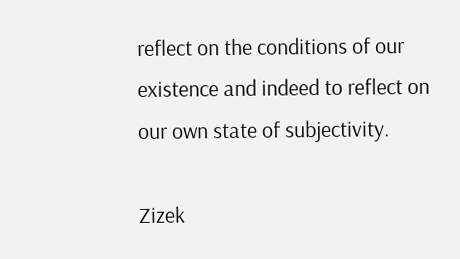reflect on the conditions of our existence and indeed to reflect on our own state of subjectivity.

Zizek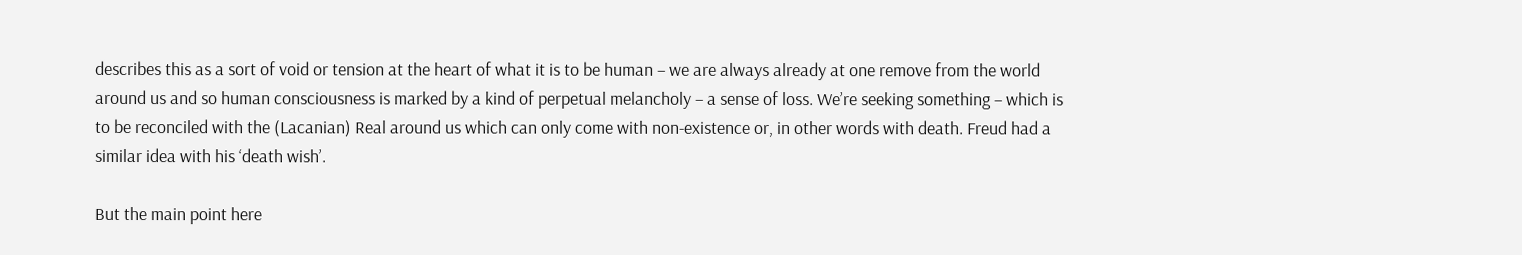describes this as a sort of void or tension at the heart of what it is to be human – we are always already at one remove from the world around us and so human consciousness is marked by a kind of perpetual melancholy – a sense of loss. We’re seeking something – which is to be reconciled with the (Lacanian) Real around us which can only come with non-existence or, in other words with death. Freud had a similar idea with his ‘death wish’.

But the main point here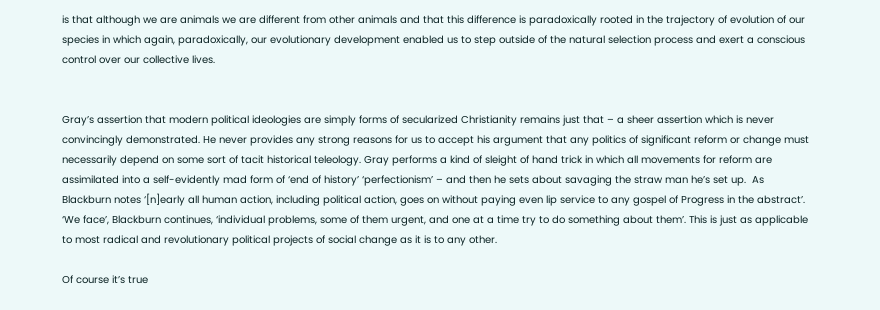is that although we are animals we are different from other animals and that this difference is paradoxically rooted in the trajectory of evolution of our species in which again, paradoxically, our evolutionary development enabled us to step outside of the natural selection process and exert a conscious control over our collective lives.


Gray’s assertion that modern political ideologies are simply forms of secularized Christianity remains just that – a sheer assertion which is never convincingly demonstrated. He never provides any strong reasons for us to accept his argument that any politics of significant reform or change must necessarily depend on some sort of tacit historical teleology. Gray performs a kind of sleight of hand trick in which all movements for reform are assimilated into a self-evidently mad form of ‘end of history’ ‘perfectionism’ – and then he sets about savaging the straw man he’s set up.  As Blackburn notes ‘[n]early all human action, including political action, goes on without paying even lip service to any gospel of Progress in the abstract’. ‘We face’, Blackburn continues, ‘individual problems, some of them urgent, and one at a time try to do something about them’. This is just as applicable to most radical and revolutionary political projects of social change as it is to any other.

Of course it’s true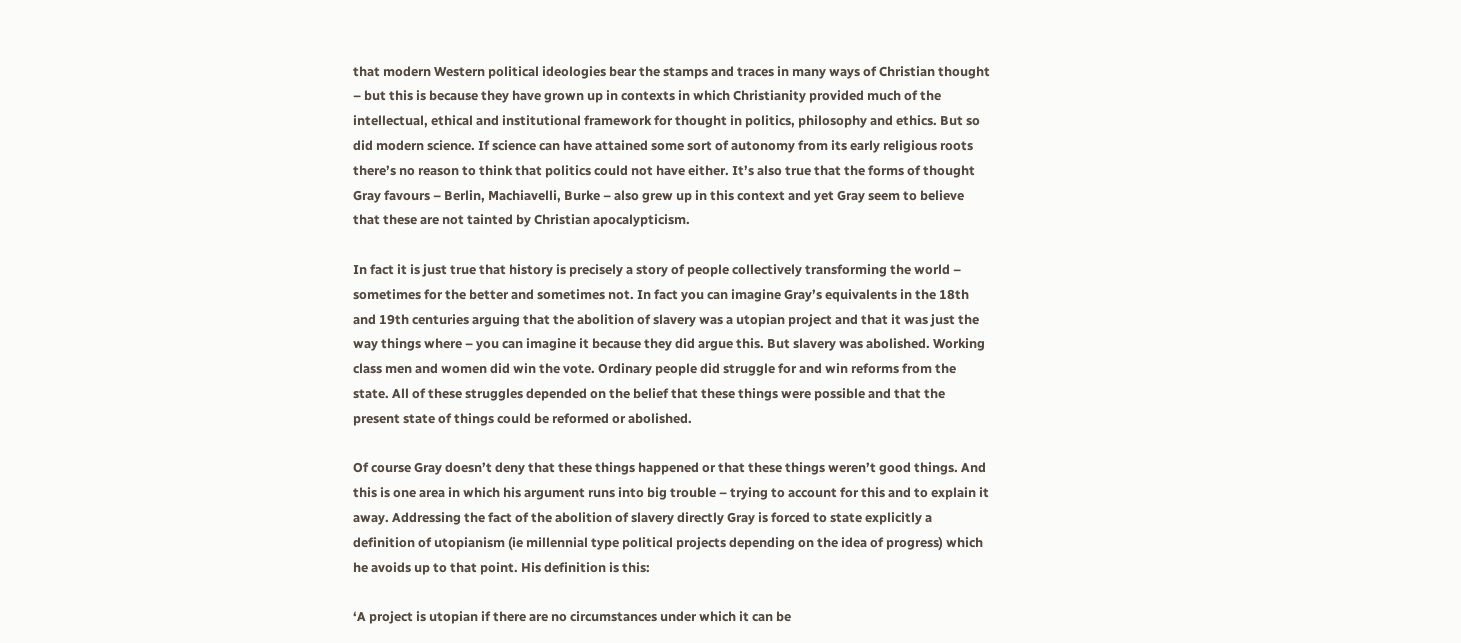that modern Western political ideologies bear the stamps and traces in many ways of Christian thought – but this is because they have grown up in contexts in which Christianity provided much of the intellectual, ethical and institutional framework for thought in politics, philosophy and ethics. But so did modern science. If science can have attained some sort of autonomy from its early religious roots there’s no reason to think that politics could not have either. It’s also true that the forms of thought Gray favours – Berlin, Machiavelli, Burke – also grew up in this context and yet Gray seem to believe that these are not tainted by Christian apocalypticism.

In fact it is just true that history is precisely a story of people collectively transforming the world – sometimes for the better and sometimes not. In fact you can imagine Gray’s equivalents in the 18th and 19th centuries arguing that the abolition of slavery was a utopian project and that it was just the way things where – you can imagine it because they did argue this. But slavery was abolished. Working class men and women did win the vote. Ordinary people did struggle for and win reforms from the state. All of these struggles depended on the belief that these things were possible and that the present state of things could be reformed or abolished.

Of course Gray doesn’t deny that these things happened or that these things weren’t good things. And this is one area in which his argument runs into big trouble – trying to account for this and to explain it away. Addressing the fact of the abolition of slavery directly Gray is forced to state explicitly a definition of utopianism (ie millennial type political projects depending on the idea of progress) which he avoids up to that point. His definition is this:

‘A project is utopian if there are no circumstances under which it can be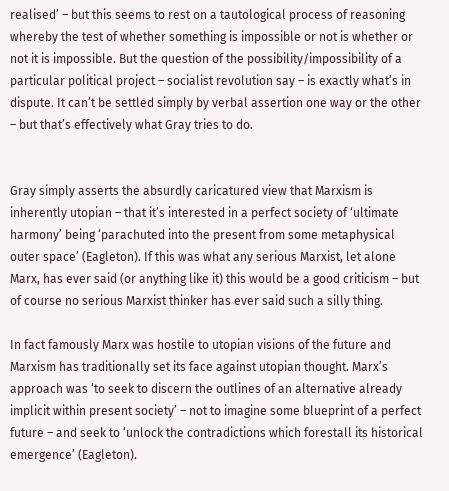realised’ – but this seems to rest on a tautological process of reasoning whereby the test of whether something is impossible or not is whether or not it is impossible. But the question of the possibility/impossibility of a particular political project – socialist revolution say – is exactly what’s in dispute. It can’t be settled simply by verbal assertion one way or the other – but that’s effectively what Gray tries to do.


Gray simply asserts the absurdly caricatured view that Marxism is inherently utopian – that it’s interested in a perfect society of ‘ultimate harmony’ being ‘parachuted into the present from some metaphysical outer space’ (Eagleton). If this was what any serious Marxist, let alone Marx, has ever said (or anything like it) this would be a good criticism – but of course no serious Marxist thinker has ever said such a silly thing.

In fact famously Marx was hostile to utopian visions of the future and Marxism has traditionally set its face against utopian thought. Marx’s approach was ‘to seek to discern the outlines of an alternative already implicit within present society’ – not to imagine some blueprint of a perfect future – and seek to ‘unlock the contradictions which forestall its historical emergence’ (Eagleton).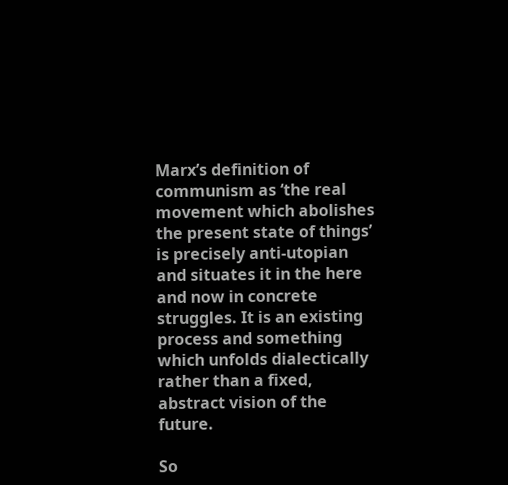Marx’s definition of communism as ‘the real movement which abolishes the present state of things’ is precisely anti-utopian and situates it in the here and now in concrete struggles. It is an existing process and something which unfolds dialectically rather than a fixed, abstract vision of the future.

So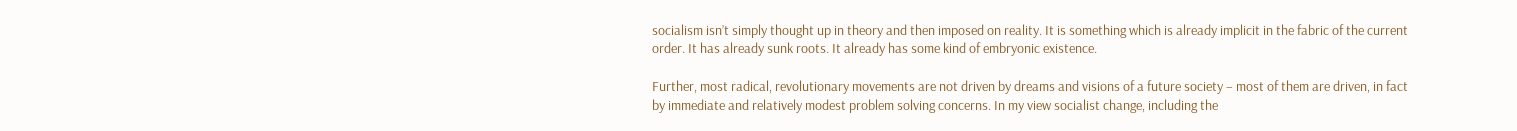socialism isn’t simply thought up in theory and then imposed on reality. It is something which is already implicit in the fabric of the current order. It has already sunk roots. It already has some kind of embryonic existence.

Further, most radical, revolutionary movements are not driven by dreams and visions of a future society – most of them are driven, in fact by immediate and relatively modest problem solving concerns. In my view socialist change, including the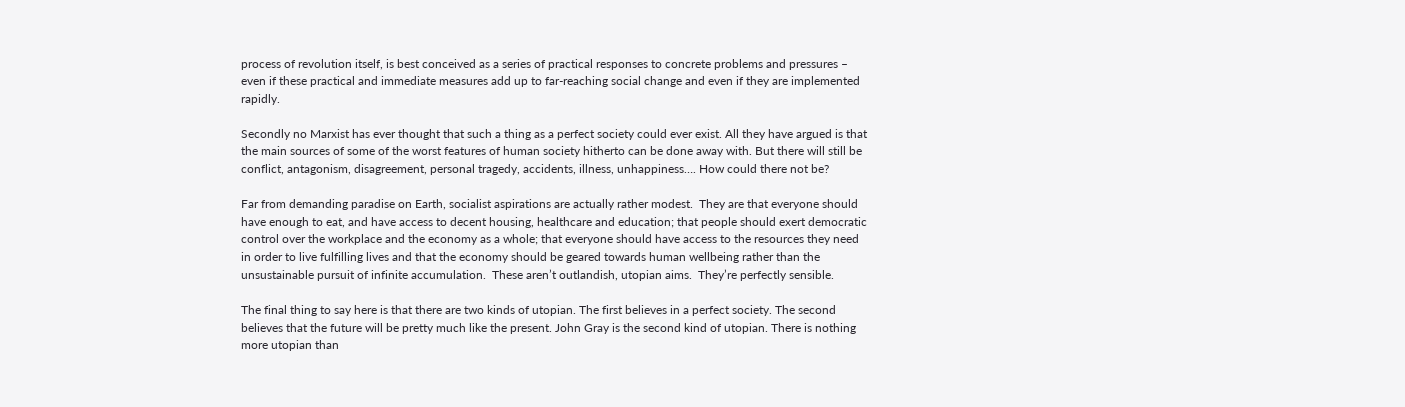process of revolution itself, is best conceived as a series of practical responses to concrete problems and pressures – even if these practical and immediate measures add up to far-reaching social change and even if they are implemented rapidly.

Secondly no Marxist has ever thought that such a thing as a perfect society could ever exist. All they have argued is that the main sources of some of the worst features of human society hitherto can be done away with. But there will still be conflict, antagonism, disagreement, personal tragedy, accidents, illness, unhappiness…. How could there not be?

Far from demanding paradise on Earth, socialist aspirations are actually rather modest.  They are that everyone should have enough to eat, and have access to decent housing, healthcare and education; that people should exert democratic control over the workplace and the economy as a whole; that everyone should have access to the resources they need in order to live fulfilling lives and that the economy should be geared towards human wellbeing rather than the unsustainable pursuit of infinite accumulation.  These aren’t outlandish, utopian aims.  They’re perfectly sensible.

The final thing to say here is that there are two kinds of utopian. The first believes in a perfect society. The second believes that the future will be pretty much like the present. John Gray is the second kind of utopian. There is nothing more utopian than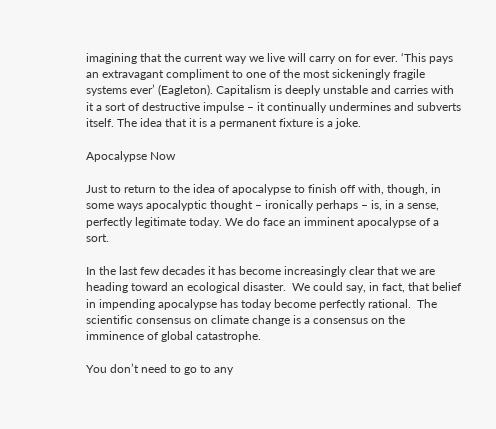imagining that the current way we live will carry on for ever. ‘This pays an extravagant compliment to one of the most sickeningly fragile systems ever’ (Eagleton). Capitalism is deeply unstable and carries with it a sort of destructive impulse – it continually undermines and subverts itself. The idea that it is a permanent fixture is a joke.

Apocalypse Now

Just to return to the idea of apocalypse to finish off with, though, in some ways apocalyptic thought – ironically perhaps – is, in a sense, perfectly legitimate today. We do face an imminent apocalypse of a sort.

In the last few decades it has become increasingly clear that we are heading toward an ecological disaster.  We could say, in fact, that belief in impending apocalypse has today become perfectly rational.  The scientific consensus on climate change is a consensus on the imminence of global catastrophe.

You don’t need to go to any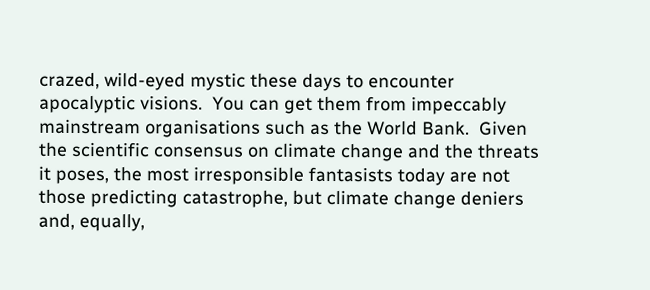crazed, wild-eyed mystic these days to encounter apocalyptic visions.  You can get them from impeccably mainstream organisations such as the World Bank.  Given the scientific consensus on climate change and the threats it poses, the most irresponsible fantasists today are not those predicting catastrophe, but climate change deniers and, equally,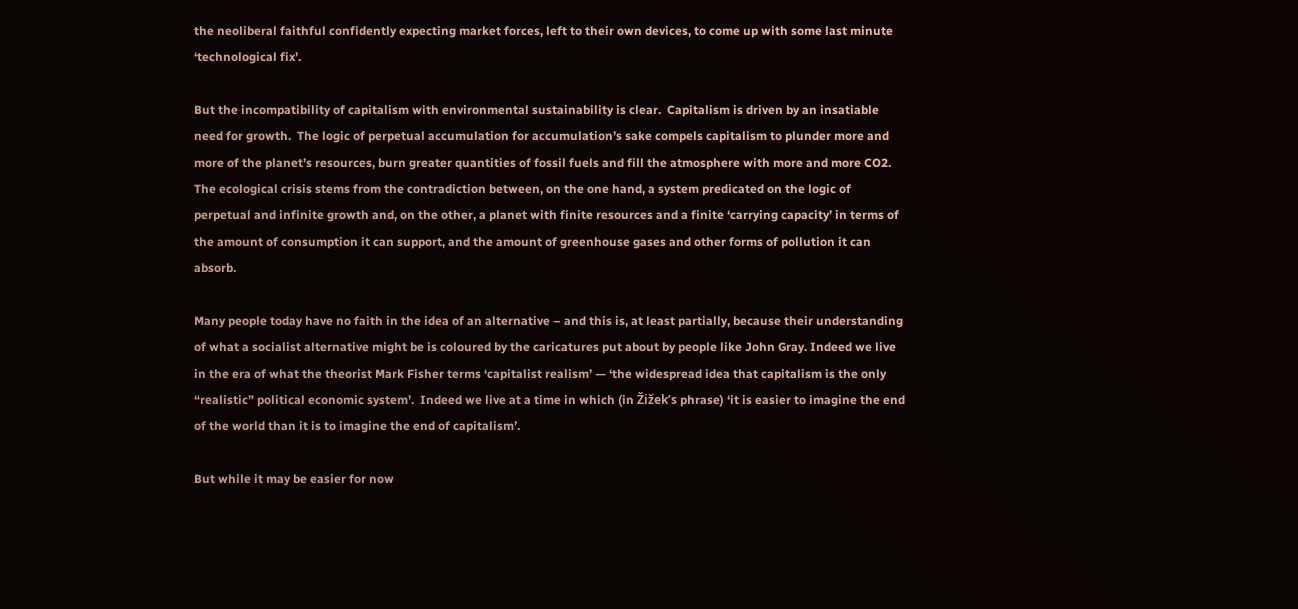the neoliberal faithful confidently expecting market forces, left to their own devices, to come up with some last minute ‘technological fix’.

But the incompatibility of capitalism with environmental sustainability is clear.  Capitalism is driven by an insatiable need for growth.  The logic of perpetual accumulation for accumulation’s sake compels capitalism to plunder more and more of the planet’s resources, burn greater quantities of fossil fuels and fill the atmosphere with more and more CO2.  The ecological crisis stems from the contradiction between, on the one hand, a system predicated on the logic of perpetual and infinite growth and, on the other, a planet with finite resources and a finite ‘carrying capacity’ in terms of the amount of consumption it can support, and the amount of greenhouse gases and other forms of pollution it can absorb.

Many people today have no faith in the idea of an alternative – and this is, at least partially, because their understanding of what a socialist alternative might be is coloured by the caricatures put about by people like John Gray. Indeed we live in the era of what the theorist Mark Fisher terms ‘capitalist realism’ — ‘the widespread idea that capitalism is the only “realistic” political economic system’.  Indeed we live at a time in which (in Žižek’s phrase) ‘it is easier to imagine the end of the world than it is to imagine the end of capitalism’.

But while it may be easier for now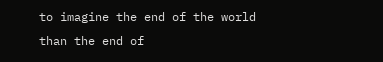to imagine the end of the world than the end of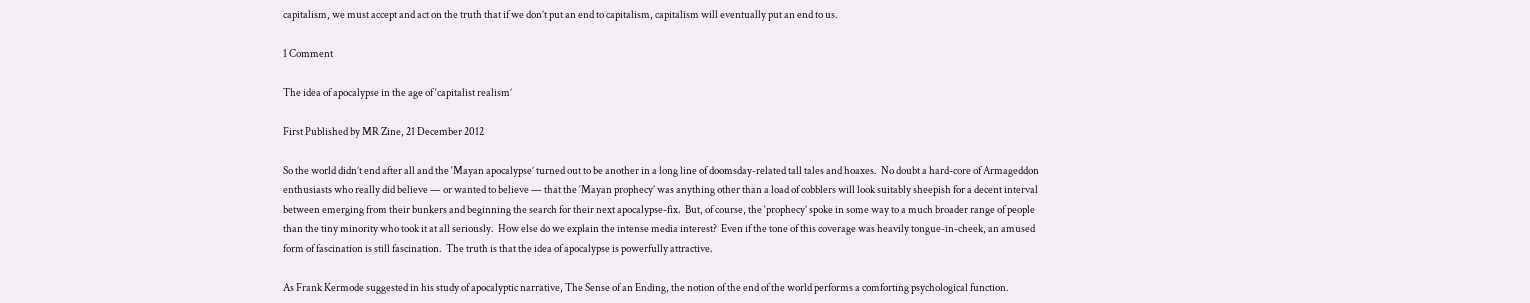capitalism, we must accept and act on the truth that if we don’t put an end to capitalism, capitalism will eventually put an end to us.

1 Comment

The idea of apocalypse in the age of ‘capitalist realism’

First Published by MR Zine, 21 December 2012

So the world didn’t end after all and the ‘Mayan apocalypse’ turned out to be another in a long line of doomsday-related tall tales and hoaxes.  No doubt a hard-core of Armageddon enthusiasts who really did believe — or wanted to believe — that the ‘Mayan prophecy’ was anything other than a load of cobblers will look suitably sheepish for a decent interval between emerging from their bunkers and beginning the search for their next apocalypse-fix.  But, of course, the ‘prophecy’ spoke in some way to a much broader range of people than the tiny minority who took it at all seriously.  How else do we explain the intense media interest?  Even if the tone of this coverage was heavily tongue-in-cheek, an amused form of fascination is still fascination.  The truth is that the idea of apocalypse is powerfully attractive.

As Frank Kermode suggested in his study of apocalyptic narrative, The Sense of an Ending, the notion of the end of the world performs a comforting psychological function.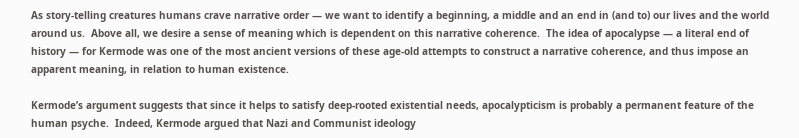As story-telling creatures humans crave narrative order — we want to identify a beginning, a middle and an end in (and to) our lives and the world around us.  Above all, we desire a sense of meaning which is dependent on this narrative coherence.  The idea of apocalypse — a literal end of history — for Kermode was one of the most ancient versions of these age-old attempts to construct a narrative coherence, and thus impose an apparent meaning, in relation to human existence.

Kermode’s argument suggests that since it helps to satisfy deep-rooted existential needs, apocalypticism is probably a permanent feature of the human psyche.  Indeed, Kermode argued that Nazi and Communist ideology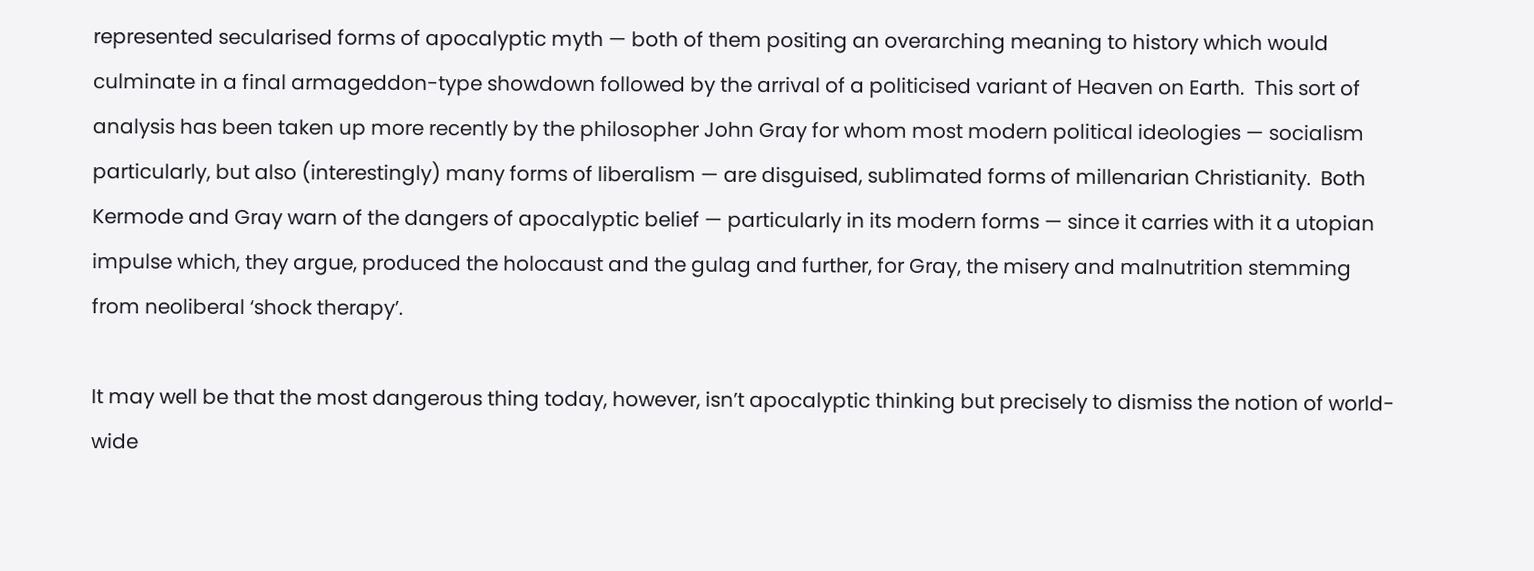represented secularised forms of apocalyptic myth — both of them positing an overarching meaning to history which would culminate in a final armageddon-type showdown followed by the arrival of a politicised variant of Heaven on Earth.  This sort of analysis has been taken up more recently by the philosopher John Gray for whom most modern political ideologies — socialism particularly, but also (interestingly) many forms of liberalism — are disguised, sublimated forms of millenarian Christianity.  Both Kermode and Gray warn of the dangers of apocalyptic belief — particularly in its modern forms — since it carries with it a utopian impulse which, they argue, produced the holocaust and the gulag and further, for Gray, the misery and malnutrition stemming from neoliberal ‘shock therapy’.

It may well be that the most dangerous thing today, however, isn’t apocalyptic thinking but precisely to dismiss the notion of world-wide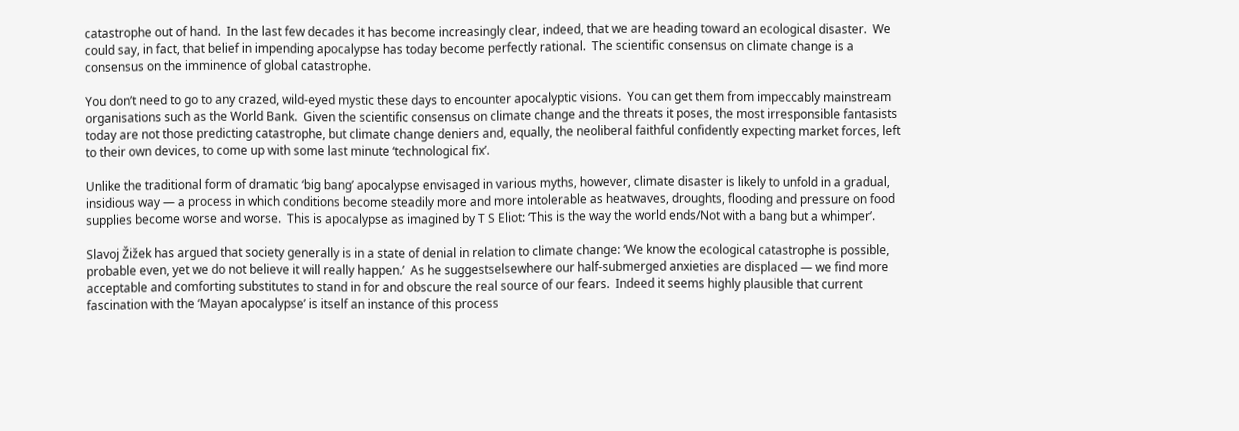catastrophe out of hand.  In the last few decades it has become increasingly clear, indeed, that we are heading toward an ecological disaster.  We could say, in fact, that belief in impending apocalypse has today become perfectly rational.  The scientific consensus on climate change is a consensus on the imminence of global catastrophe.

You don’t need to go to any crazed, wild-eyed mystic these days to encounter apocalyptic visions.  You can get them from impeccably mainstream organisations such as the World Bank.  Given the scientific consensus on climate change and the threats it poses, the most irresponsible fantasists today are not those predicting catastrophe, but climate change deniers and, equally, the neoliberal faithful confidently expecting market forces, left to their own devices, to come up with some last minute ‘technological fix’.

Unlike the traditional form of dramatic ‘big bang’ apocalypse envisaged in various myths, however, climate disaster is likely to unfold in a gradual, insidious way — a process in which conditions become steadily more and more intolerable as heatwaves, droughts, flooding and pressure on food supplies become worse and worse.  This is apocalypse as imagined by T S Eliot: ‘This is the way the world ends/Not with a bang but a whimper’.

Slavoj Žižek has argued that society generally is in a state of denial in relation to climate change: ‘We know the ecological catastrophe is possible, probable even, yet we do not believe it will really happen.’  As he suggestselsewhere our half-submerged anxieties are displaced — we find more acceptable and comforting substitutes to stand in for and obscure the real source of our fears.  Indeed it seems highly plausible that current fascination with the ‘Mayan apocalypse’ is itself an instance of this process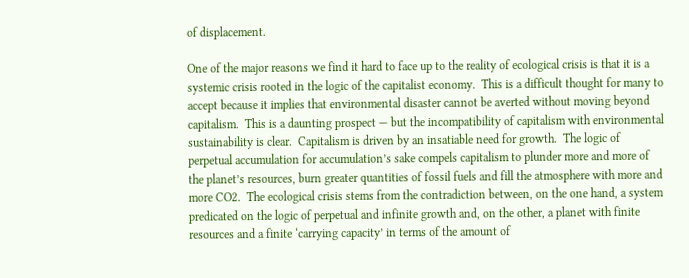of displacement.

One of the major reasons we find it hard to face up to the reality of ecological crisis is that it is a systemic crisis rooted in the logic of the capitalist economy.  This is a difficult thought for many to accept because it implies that environmental disaster cannot be averted without moving beyond capitalism.  This is a daunting prospect — but the incompatibility of capitalism with environmental sustainability is clear.  Capitalism is driven by an insatiable need for growth.  The logic of perpetual accumulation for accumulation’s sake compels capitalism to plunder more and more of the planet’s resources, burn greater quantities of fossil fuels and fill the atmosphere with more and more CO2.  The ecological crisis stems from the contradiction between, on the one hand, a system predicated on the logic of perpetual and infinite growth and, on the other, a planet with finite resources and a finite ‘carrying capacity’ in terms of the amount of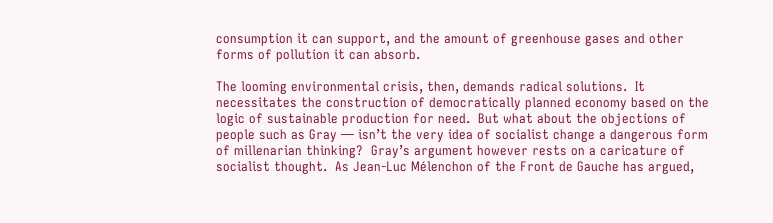consumption it can support, and the amount of greenhouse gases and other forms of pollution it can absorb.

The looming environmental crisis, then, demands radical solutions.  It necessitates the construction of democratically planned economy based on the logic of sustainable production for need.  But what about the objections of people such as Gray — isn’t the very idea of socialist change a dangerous form of millenarian thinking?  Gray’s argument however rests on a caricature of socialist thought.  As Jean-Luc Mélenchon of the Front de Gauche has argued,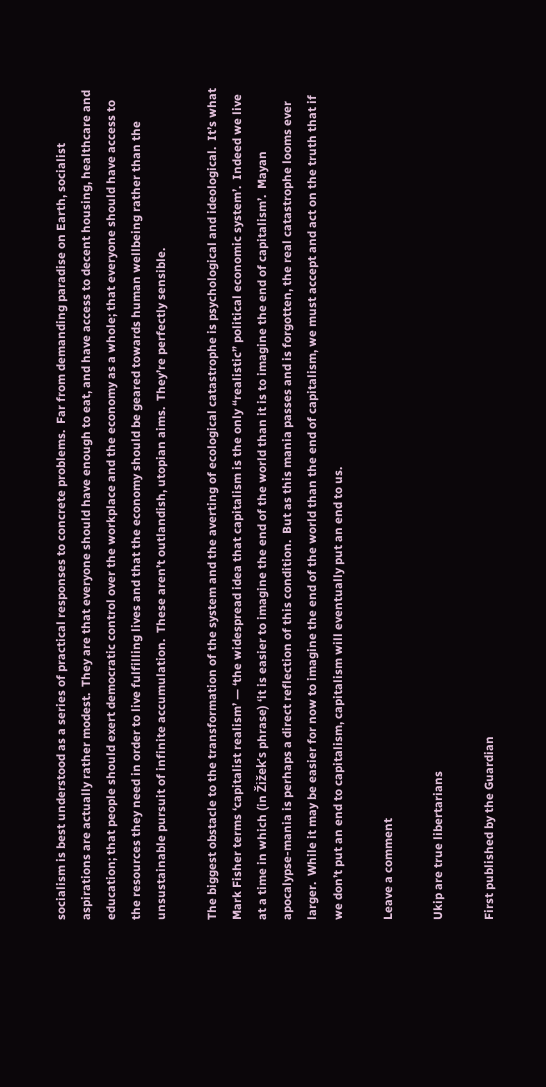socialism is best understood as a series of practical responses to concrete problems.  Far from demanding paradise on Earth, socialist aspirations are actually rather modest.  They are that everyone should have enough to eat, and have access to decent housing, healthcare and education; that people should exert democratic control over the workplace and the economy as a whole; that everyone should have access to the resources they need in order to live fulfilling lives and that the economy should be geared towards human wellbeing rather than the unsustainable pursuit of infinite accumulation.  These aren’t outlandish, utopian aims.  They’re perfectly sensible.

The biggest obstacle to the transformation of the system and the averting of ecological catastrophe is psychological and ideological.  It’s what Mark Fisher terms ‘capitalist realism’ — ‘the widespread idea that capitalism is the only “realistic” political economic system’.  Indeed we live at a time in which (in Žižek’s phrase) ‘it is easier to imagine the end of the world than it is to imagine the end of capitalism’.  Mayan apocalypse-mania is perhaps a direct reflection of this condition.  But as this mania passes and is forgotten, the real catastrophe looms ever larger.  While it may be easier for now to imagine the end of the world than the end of capitalism, we must accept and act on the truth that if we don’t put an end to capitalism, capitalism will eventually put an end to us.

Leave a comment

Ukip are true libertarians

First published by the Guardian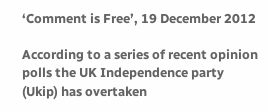‘Comment is Free’, 19 December 2012

According to a series of recent opinion polls the UK Independence party (Ukip) has overtaken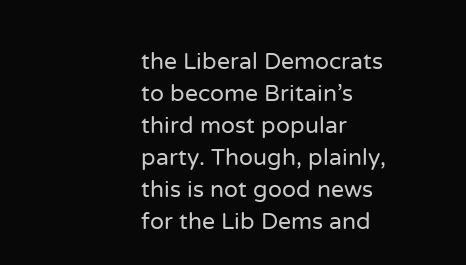the Liberal Democrats to become Britain’s third most popular party. Though, plainly, this is not good news for the Lib Dems and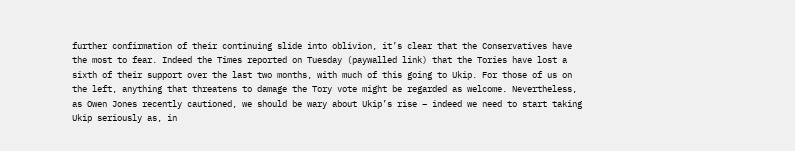further confirmation of their continuing slide into oblivion, it’s clear that the Conservatives have the most to fear. Indeed the Times reported on Tuesday (paywalled link) that the Tories have lost a sixth of their support over the last two months, with much of this going to Ukip. For those of us on the left, anything that threatens to damage the Tory vote might be regarded as welcome. Nevertheless, as Owen Jones recently cautioned, we should be wary about Ukip’s rise – indeed we need to start taking Ukip seriously as, in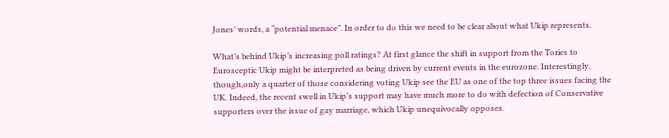Jones’ words, a “potential menace”. In order to do this we need to be clear about what Ukip represents.

What’s behind Ukip’s increasing poll ratings? At first glance the shift in support from the Tories to Eurosceptic Ukip might be interpreted as being driven by current events in the eurozone. Interestingly, though,only a quarter of those considering voting Ukip see the EU as one of the top three issues facing the UK. Indeed, the recent swell in Ukip’s support may have much more to do with defection of Conservative supporters over the issue of gay marriage, which Ukip unequivocally opposes.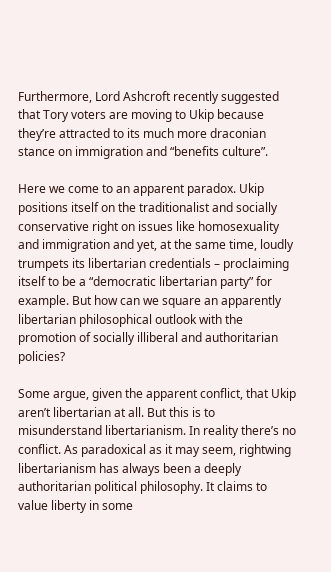Furthermore, Lord Ashcroft recently suggested that Tory voters are moving to Ukip because they’re attracted to its much more draconian stance on immigration and “benefits culture”.

Here we come to an apparent paradox. Ukip positions itself on the traditionalist and socially conservative right on issues like homosexuality and immigration and yet, at the same time, loudly trumpets its libertarian credentials – proclaiming itself to be a “democratic libertarian party” for example. But how can we square an apparently libertarian philosophical outlook with the promotion of socially illiberal and authoritarian policies?

Some argue, given the apparent conflict, that Ukip aren’t libertarian at all. But this is to misunderstand libertarianism. In reality there’s no conflict. As paradoxical as it may seem, rightwing libertarianism has always been a deeply authoritarian political philosophy. It claims to value liberty in some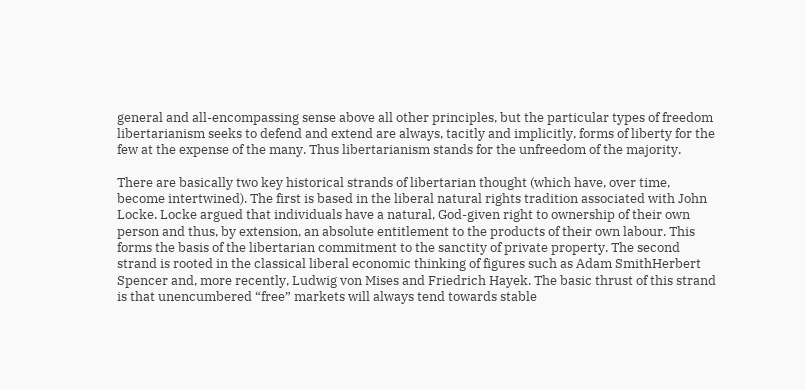general and all-encompassing sense above all other principles, but the particular types of freedom libertarianism seeks to defend and extend are always, tacitly and implicitly, forms of liberty for the few at the expense of the many. Thus libertarianism stands for the unfreedom of the majority.

There are basically two key historical strands of libertarian thought (which have, over time, become intertwined). The first is based in the liberal natural rights tradition associated with John Locke. Locke argued that individuals have a natural, God-given right to ownership of their own person and thus, by extension, an absolute entitlement to the products of their own labour. This forms the basis of the libertarian commitment to the sanctity of private property. The second strand is rooted in the classical liberal economic thinking of figures such as Adam SmithHerbert Spencer and, more recently, Ludwig von Mises and Friedrich Hayek. The basic thrust of this strand is that unencumbered “free” markets will always tend towards stable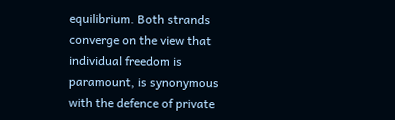equilibrium. Both strands converge on the view that individual freedom is paramount, is synonymous with the defence of private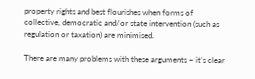property rights and best flourishes when forms of collective, democratic and/or state intervention (such as regulation or taxation) are minimised.

There are many problems with these arguments – it’s clear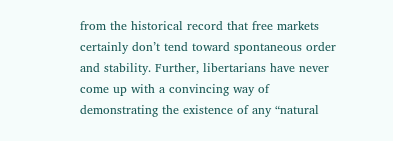from the historical record that free markets certainly don’t tend toward spontaneous order and stability. Further, libertarians have never come up with a convincing way of demonstrating the existence of any “natural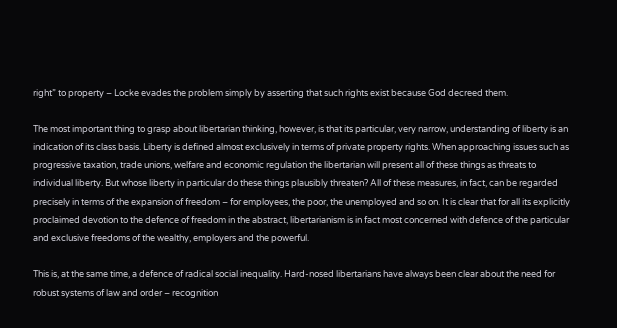right” to property – Locke evades the problem simply by asserting that such rights exist because God decreed them.

The most important thing to grasp about libertarian thinking, however, is that its particular, very narrow, understanding of liberty is an indication of its class basis. Liberty is defined almost exclusively in terms of private property rights. When approaching issues such as progressive taxation, trade unions, welfare and economic regulation the libertarian will present all of these things as threats to individual liberty. But whose liberty in particular do these things plausibly threaten? All of these measures, in fact, can be regarded precisely in terms of the expansion of freedom – for employees, the poor, the unemployed and so on. It is clear that for all its explicitly proclaimed devotion to the defence of freedom in the abstract, libertarianism is in fact most concerned with defence of the particular and exclusive freedoms of the wealthy, employers and the powerful.

This is, at the same time, a defence of radical social inequality. Hard-nosed libertarians have always been clear about the need for robust systems of law and order – recognition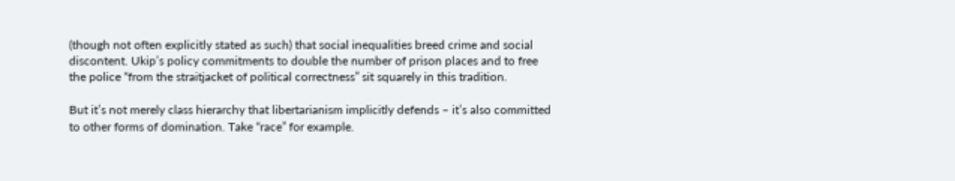(though not often explicitly stated as such) that social inequalities breed crime and social discontent. Ukip’s policy commitments to double the number of prison places and to free the police “from the straitjacket of political correctness” sit squarely in this tradition.

But it’s not merely class hierarchy that libertarianism implicitly defends – it’s also committed to other forms of domination. Take “race” for example.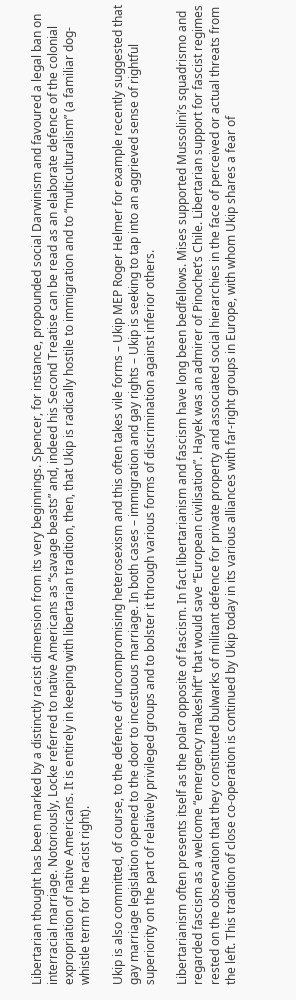Libertarian thought has been marked by a distinctly racist dimension from its very beginnings. Spencer, for instance, propounded social Darwinism and favoured a legal ban on interracial marriage. Notoriously, Locke referred to native Americans as “savage beasts” and, indeed his Second Treatise can be read as an elaborate defence of the colonial expropriation of native Americans. It is entirely in keeping with libertarian tradition, then, that Ukip is radically hostile to immigration and to “multiculturalism” (a familiar dog-whistle term for the racist right).

Ukip is also committed, of course, to the defence of uncompromising heterosexism and this often takes vile forms – Ukip MEP Roger Helmer for example recently suggested that gay marriage legislation opened to the door to incestuous marriage. In both cases – immigration and gay rights – Ukip is seeking to tap into an aggrieved sense of rightful superiority on the part of relatively privileged groups and to bolster it through various forms of discrimination against inferior others.

Libertarianism often presents itself as the polar opposite of fascism. In fact libertarianism and fascism have long been bedfellows. Mises supported Mussolini’s squadrismo and regarded fascism as a welcome “emergency makeshift” that would save “European civilisation”. Hayek was an admirer of Pinochet’s Chile. Libertarian support for fascist regimes rested on the observation that they constituted bulwarks of militant defence for private property and associated social hierarchies in the face of perceived or actual threats from the left. This tradition of close co-operation is continued by Ukip today in its various alliances with far-right groups in Europe, with whom Ukip shares a fear of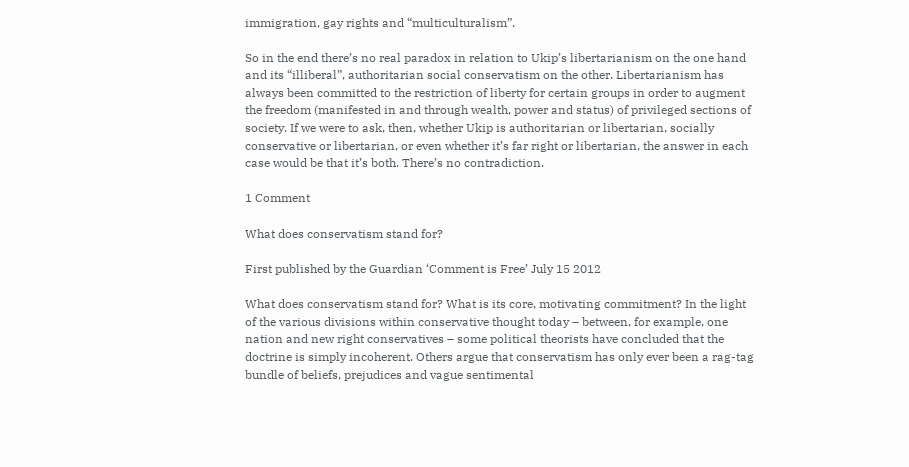immigration, gay rights and “multiculturalism”.

So in the end there’s no real paradox in relation to Ukip’s libertarianism on the one hand and its “illiberal”, authoritarian social conservatism on the other. Libertarianism has always been committed to the restriction of liberty for certain groups in order to augment the freedom (manifested in and through wealth, power and status) of privileged sections of society. If we were to ask, then, whether Ukip is authoritarian or libertarian, socially conservative or libertarian, or even whether it’s far right or libertarian, the answer in each case would be that it’s both. There’s no contradiction.

1 Comment

What does conservatism stand for?

First published by the Guardian ‘Comment is Free’ July 15 2012

What does conservatism stand for? What is its core, motivating commitment? In the light of the various divisions within conservative thought today – between, for example, one nation and new right conservatives – some political theorists have concluded that the doctrine is simply incoherent. Others argue that conservatism has only ever been a rag-tag bundle of beliefs, prejudices and vague sentimental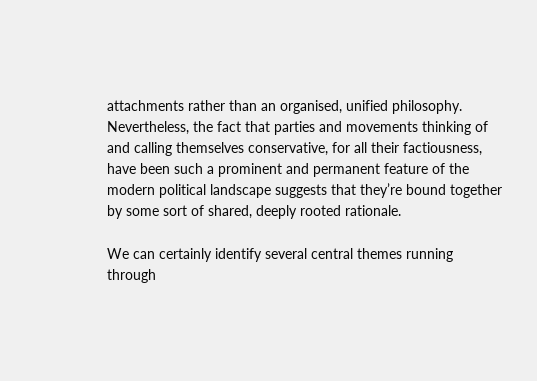attachments rather than an organised, unified philosophy. Nevertheless, the fact that parties and movements thinking of and calling themselves conservative, for all their factiousness, have been such a prominent and permanent feature of the modern political landscape suggests that they’re bound together by some sort of shared, deeply rooted rationale.

We can certainly identify several central themes running through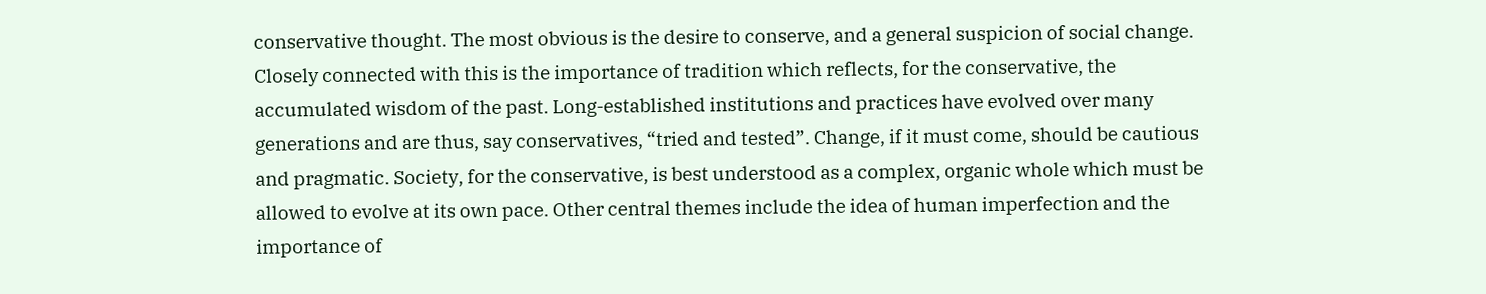conservative thought. The most obvious is the desire to conserve, and a general suspicion of social change. Closely connected with this is the importance of tradition which reflects, for the conservative, the accumulated wisdom of the past. Long-established institutions and practices have evolved over many generations and are thus, say conservatives, “tried and tested”. Change, if it must come, should be cautious and pragmatic. Society, for the conservative, is best understood as a complex, organic whole which must be allowed to evolve at its own pace. Other central themes include the idea of human imperfection and the importance of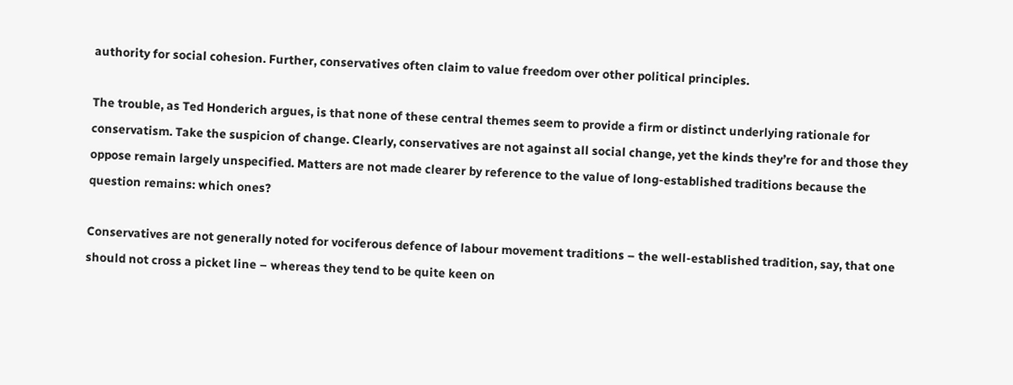authority for social cohesion. Further, conservatives often claim to value freedom over other political principles.

The trouble, as Ted Honderich argues, is that none of these central themes seem to provide a firm or distinct underlying rationale for conservatism. Take the suspicion of change. Clearly, conservatives are not against all social change, yet the kinds they’re for and those they oppose remain largely unspecified. Matters are not made clearer by reference to the value of long-established traditions because the question remains: which ones?

Conservatives are not generally noted for vociferous defence of labour movement traditions – the well-established tradition, say, that one should not cross a picket line – whereas they tend to be quite keen on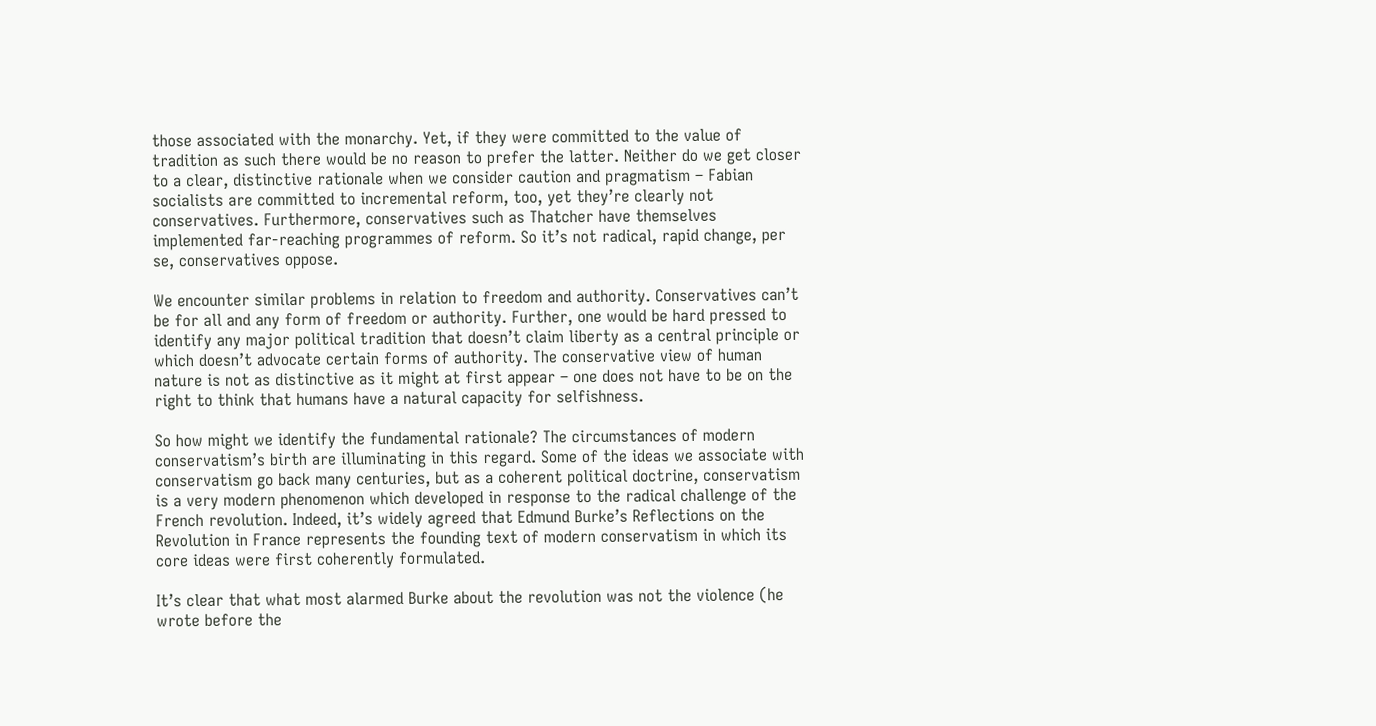those associated with the monarchy. Yet, if they were committed to the value of tradition as such there would be no reason to prefer the latter. Neither do we get closer to a clear, distinctive rationale when we consider caution and pragmatism – Fabian socialists are committed to incremental reform, too, yet they’re clearly not conservatives. Furthermore, conservatives such as Thatcher have themselves implemented far-reaching programmes of reform. So it’s not radical, rapid change, per se, conservatives oppose.

We encounter similar problems in relation to freedom and authority. Conservatives can’t be for all and any form of freedom or authority. Further, one would be hard pressed to identify any major political tradition that doesn’t claim liberty as a central principle or which doesn’t advocate certain forms of authority. The conservative view of human nature is not as distinctive as it might at first appear – one does not have to be on the right to think that humans have a natural capacity for selfishness.

So how might we identify the fundamental rationale? The circumstances of modern conservatism’s birth are illuminating in this regard. Some of the ideas we associate with conservatism go back many centuries, but as a coherent political doctrine, conservatism is a very modern phenomenon which developed in response to the radical challenge of the French revolution. Indeed, it’s widely agreed that Edmund Burke’s Reflections on the Revolution in France represents the founding text of modern conservatism in which its core ideas were first coherently formulated.

It’s clear that what most alarmed Burke about the revolution was not the violence (he wrote before the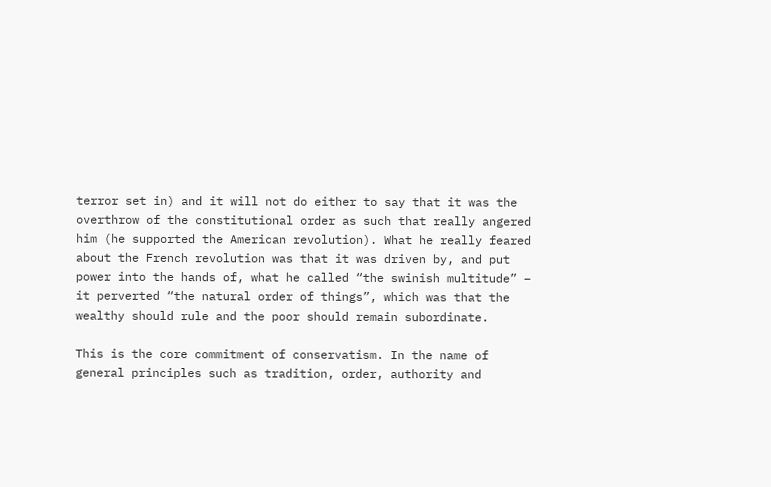terror set in) and it will not do either to say that it was the overthrow of the constitutional order as such that really angered him (he supported the American revolution). What he really feared about the French revolution was that it was driven by, and put power into the hands of, what he called “the swinish multitude” – it perverted “the natural order of things”, which was that the wealthy should rule and the poor should remain subordinate.

This is the core commitment of conservatism. In the name of general principles such as tradition, order, authority and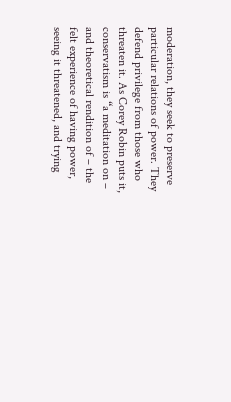moderation, they seek to preserve particular relations of power. They defend privilege from those who threaten it. As Corey Robin puts it, conservatism is “a meditation on – and theoretical rendition of – the felt experience of having power, seeing it threatened, and trying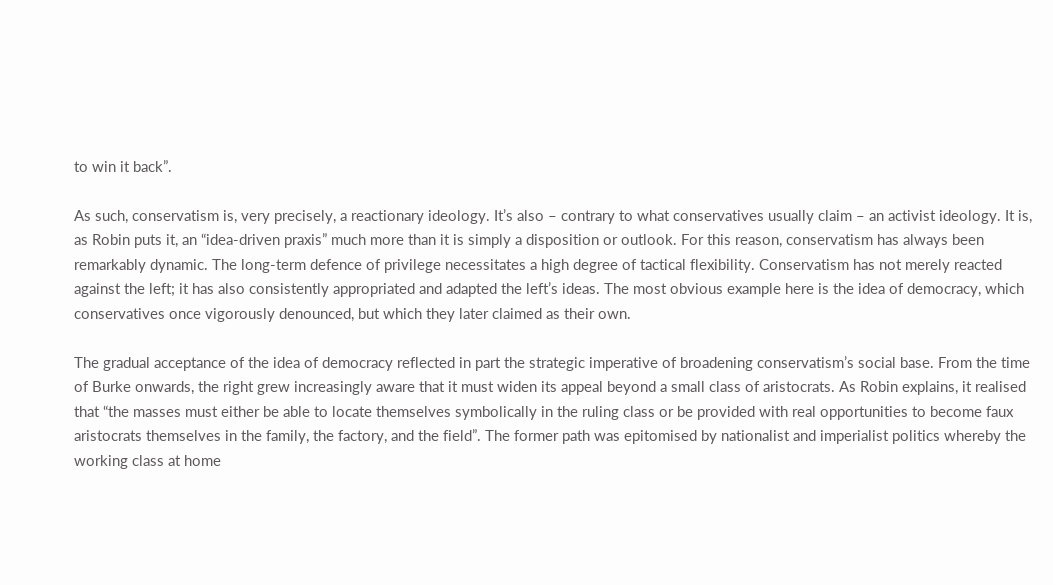to win it back”.

As such, conservatism is, very precisely, a reactionary ideology. It’s also – contrary to what conservatives usually claim – an activist ideology. It is, as Robin puts it, an “idea-driven praxis” much more than it is simply a disposition or outlook. For this reason, conservatism has always been remarkably dynamic. The long-term defence of privilege necessitates a high degree of tactical flexibility. Conservatism has not merely reacted against the left; it has also consistently appropriated and adapted the left’s ideas. The most obvious example here is the idea of democracy, which conservatives once vigorously denounced, but which they later claimed as their own.

The gradual acceptance of the idea of democracy reflected in part the strategic imperative of broadening conservatism’s social base. From the time of Burke onwards, the right grew increasingly aware that it must widen its appeal beyond a small class of aristocrats. As Robin explains, it realised that “the masses must either be able to locate themselves symbolically in the ruling class or be provided with real opportunities to become faux aristocrats themselves in the family, the factory, and the field”. The former path was epitomised by nationalist and imperialist politics whereby the working class at home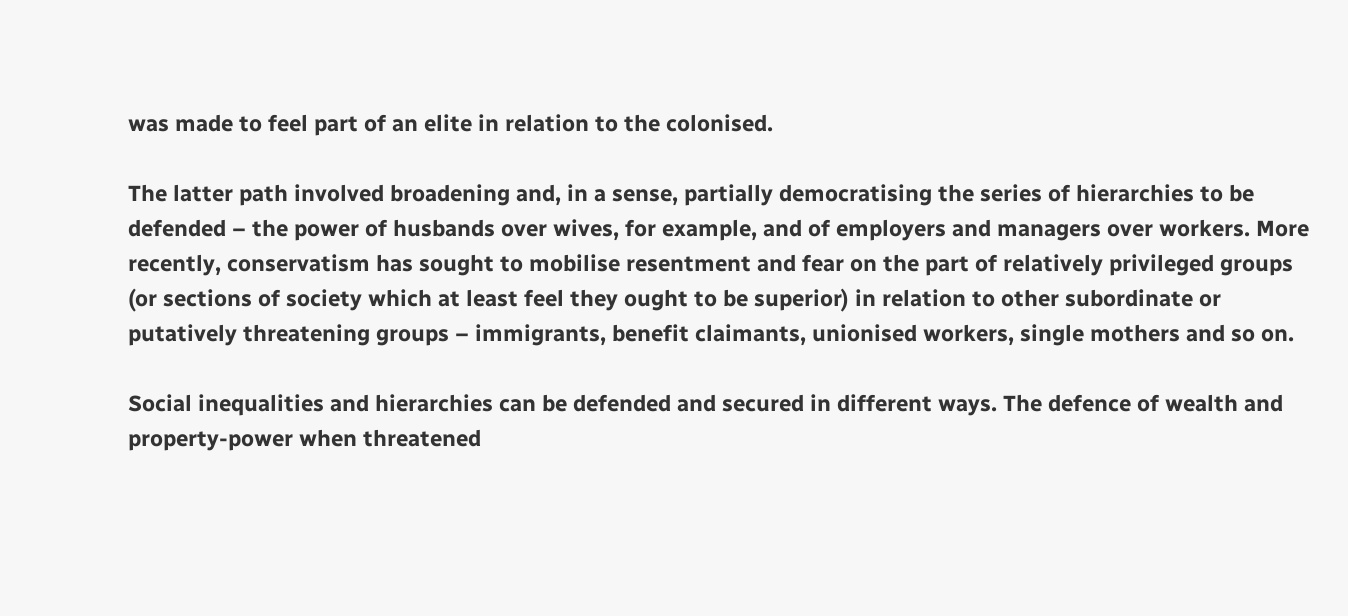was made to feel part of an elite in relation to the colonised.

The latter path involved broadening and, in a sense, partially democratising the series of hierarchies to be defended – the power of husbands over wives, for example, and of employers and managers over workers. More recently, conservatism has sought to mobilise resentment and fear on the part of relatively privileged groups (or sections of society which at least feel they ought to be superior) in relation to other subordinate or putatively threatening groups – immigrants, benefit claimants, unionised workers, single mothers and so on.

Social inequalities and hierarchies can be defended and secured in different ways. The defence of wealth and property-power when threatened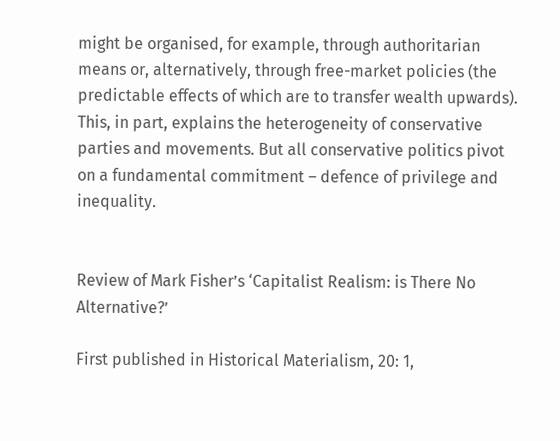might be organised, for example, through authoritarian means or, alternatively, through free-market policies (the predictable effects of which are to transfer wealth upwards). This, in part, explains the heterogeneity of conservative parties and movements. But all conservative politics pivot on a fundamental commitment – defence of privilege and inequality.


Review of Mark Fisher’s ‘Capitalist Realism: is There No Alternative?’

First published in Historical Materialism, 20: 1,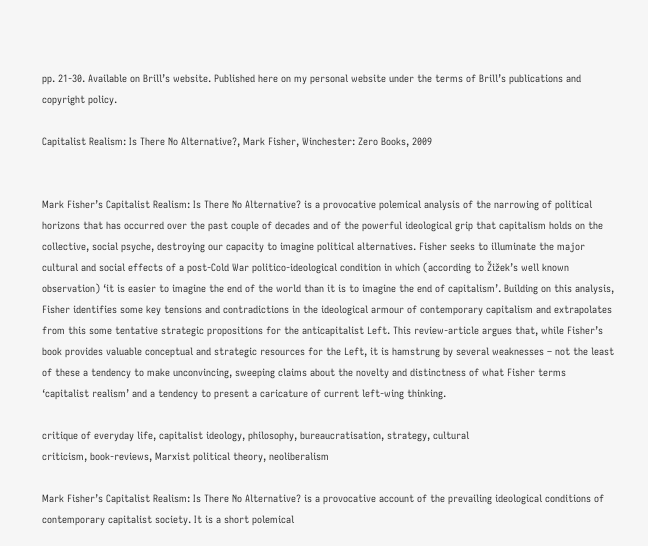pp. 21-30. Available on Brill’s website. Published here on my personal website under the terms of Brill’s publications and copyright policy.

Capitalist Realism: Is There No Alternative?, Mark Fisher, Winchester: Zero Books, 2009


Mark Fisher’s Capitalist Realism: Is There No Alternative? is a provocative polemical analysis of the narrowing of political horizons that has occurred over the past couple of decades and of the powerful ideological grip that capitalism holds on the collective, social psyche, destroying our capacity to imagine political alternatives. Fisher seeks to illuminate the major cultural and social effects of a post-Cold War politico-ideological condition in which (according to Žižek’s well known observation) ‘it is easier to imagine the end of the world than it is to imagine the end of capitalism’. Building on this analysis, Fisher identifies some key tensions and contradictions in the ideological armour of contemporary capitalism and extrapolates from this some tentative strategic propositions for the anticapitalist Left. This review-article argues that, while Fisher’s book provides valuable conceptual and strategic resources for the Left, it is hamstrung by several weaknesses – not the least of these a tendency to make unconvincing, sweeping claims about the novelty and distinctness of what Fisher terms ‘capitalist realism’ and a tendency to present a caricature of current left-wing thinking.

critique of everyday life, capitalist ideology, philosophy, bureaucratisation, strategy, cultural
criticism, book-reviews, Marxist political theory, neoliberalism

Mark Fisher’s Capitalist Realism: Is There No Alternative? is a provocative account of the prevailing ideological conditions of contemporary capitalist society. It is a short polemical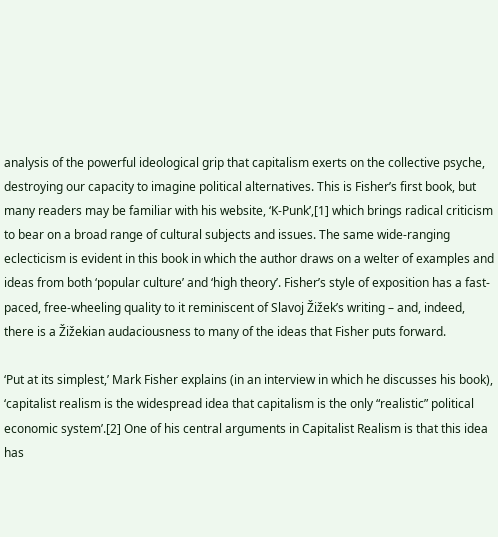analysis of the powerful ideological grip that capitalism exerts on the collective psyche, destroying our capacity to imagine political alternatives. This is Fisher’s first book, but many readers may be familiar with his website, ‘K-Punk’,[1] which brings radical criticism to bear on a broad range of cultural subjects and issues. The same wide-ranging eclecticism is evident in this book in which the author draws on a welter of examples and ideas from both ‘popular culture’ and ‘high theory’. Fisher’s style of exposition has a fast-paced, free-wheeling quality to it reminiscent of Slavoj Žižek’s writing – and, indeed, there is a Žižekian audaciousness to many of the ideas that Fisher puts forward.

‘Put at its simplest,’ Mark Fisher explains (in an interview in which he discusses his book), ‘capitalist realism is the widespread idea that capitalism is the only “realistic” political economic system’.[2] One of his central arguments in Capitalist Realism is that this idea has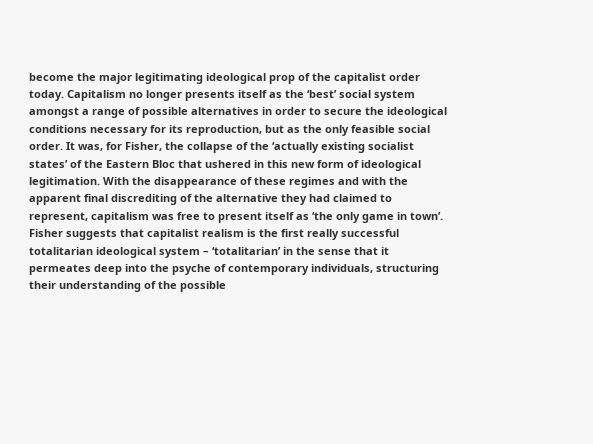become the major legitimating ideological prop of the capitalist order today. Capitalism no longer presents itself as the ‘best’ social system amongst a range of possible alternatives in order to secure the ideological conditions necessary for its reproduction, but as the only feasible social order. It was, for Fisher, the collapse of the ‘actually existing socialist states’ of the Eastern Bloc that ushered in this new form of ideological legitimation. With the disappearance of these regimes and with the apparent final discrediting of the alternative they had claimed to represent, capitalism was free to present itself as ‘the only game in town’. Fisher suggests that capitalist realism is the first really successful totalitarian ideological system – ‘totalitarian’ in the sense that it permeates deep into the psyche of contemporary individuals, structuring their understanding of the possible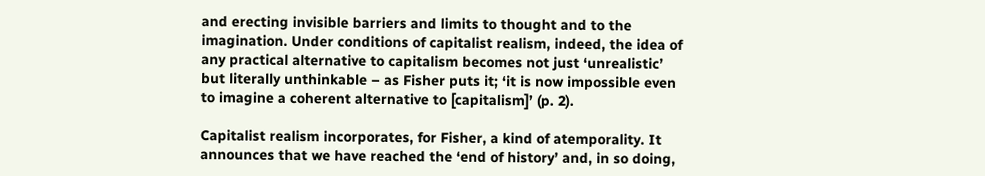and erecting invisible barriers and limits to thought and to the imagination. Under conditions of capitalist realism, indeed, the idea of any practical alternative to capitalism becomes not just ‘unrealistic’ but literally unthinkable – as Fisher puts it; ‘it is now impossible even to imagine a coherent alternative to [capitalism]’ (p. 2).

Capitalist realism incorporates, for Fisher, a kind of atemporality. It announces that we have reached the ‘end of history’ and, in so doing,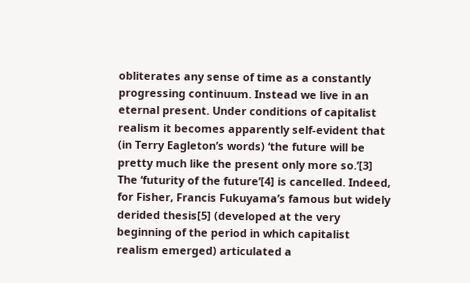obliterates any sense of time as a constantly progressing continuum. Instead we live in an eternal present. Under conditions of capitalist realism it becomes apparently self-evident that (in Terry Eagleton’s words) ‘the future will be pretty much like the present only more so.’[3] The ‘futurity of the future’[4] is cancelled. Indeed, for Fisher, Francis Fukuyama’s famous but widely derided thesis[5] (developed at the very beginning of the period in which capitalist realism emerged) articulated a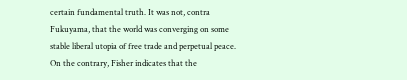certain fundamental truth. It was not, contra Fukuyama, that the world was converging on some stable liberal utopia of free trade and perpetual peace. On the contrary, Fisher indicates that the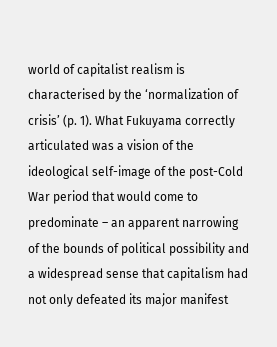world of capitalist realism is characterised by the ‘normalization of crisis’ (p. 1). What Fukuyama correctly articulated was a vision of the ideological self-image of the post-Cold War period that would come to predominate – an apparent narrowing of the bounds of political possibility and a widespread sense that capitalism had not only defeated its major manifest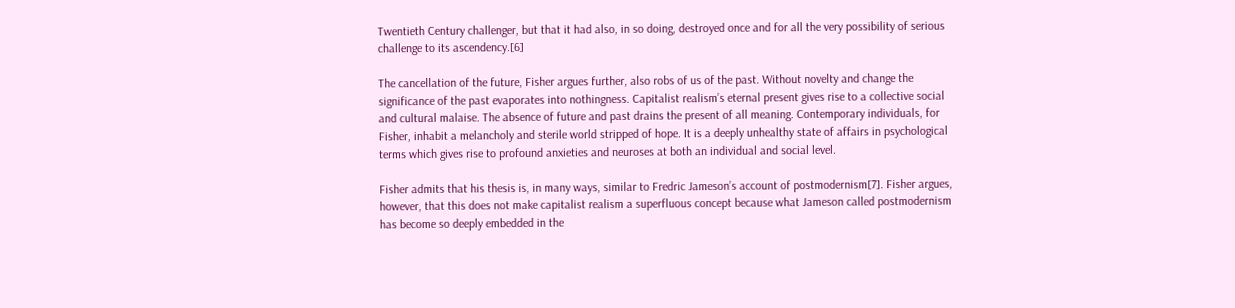Twentieth Century challenger, but that it had also, in so doing, destroyed once and for all the very possibility of serious challenge to its ascendency.[6]

The cancellation of the future, Fisher argues further, also robs of us of the past. Without novelty and change the significance of the past evaporates into nothingness. Capitalist realism’s eternal present gives rise to a collective social and cultural malaise. The absence of future and past drains the present of all meaning. Contemporary individuals, for Fisher, inhabit a melancholy and sterile world stripped of hope. It is a deeply unhealthy state of affairs in psychological terms which gives rise to profound anxieties and neuroses at both an individual and social level.

Fisher admits that his thesis is, in many ways, similar to Fredric Jameson’s account of postmodernism[7]. Fisher argues, however, that this does not make capitalist realism a superfluous concept because what Jameson called postmodernism has become so deeply embedded in the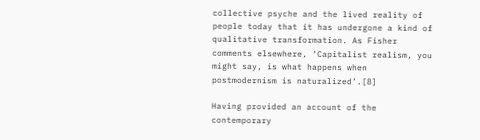collective psyche and the lived reality of people today that it has undergone a kind of qualitative transformation. As Fisher comments elsewhere, ‘Capitalist realism, you might say, is what happens when postmodernism is naturalized’.[8]

Having provided an account of the contemporary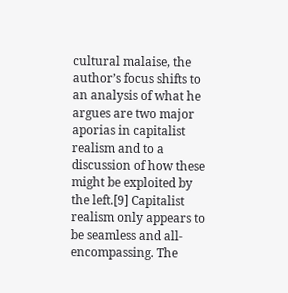cultural malaise, the author’s focus shifts to an analysis of what he argues are two major aporias in capitalist realism and to a discussion of how these might be exploited by the left.[9] Capitalist realism only appears to be seamless and all-encompassing. The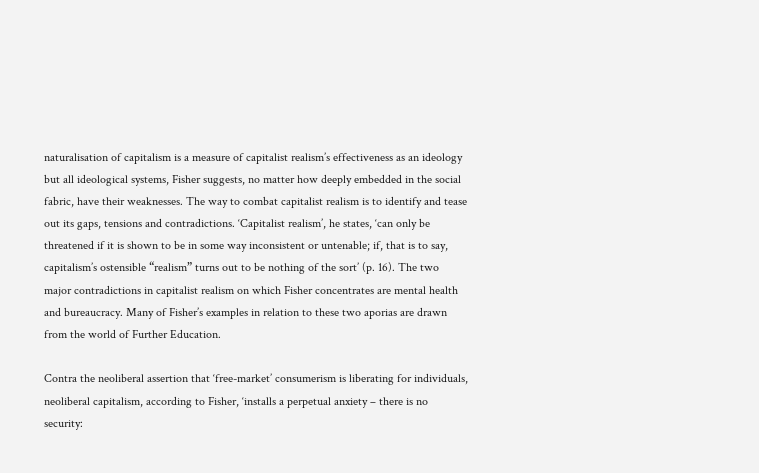naturalisation of capitalism is a measure of capitalist realism’s effectiveness as an ideology but all ideological systems, Fisher suggests, no matter how deeply embedded in the social fabric, have their weaknesses. The way to combat capitalist realism is to identify and tease out its gaps, tensions and contradictions. ‘Capitalist realism’, he states, ‘can only be threatened if it is shown to be in some way inconsistent or untenable; if, that is to say, capitalism’s ostensible “realism” turns out to be nothing of the sort’ (p. 16). The two major contradictions in capitalist realism on which Fisher concentrates are mental health and bureaucracy. Many of Fisher’s examples in relation to these two aporias are drawn from the world of Further Education.

Contra the neoliberal assertion that ‘free-market’ consumerism is liberating for individuals, neoliberal capitalism, according to Fisher, ‘installs a perpetual anxiety – there is no security: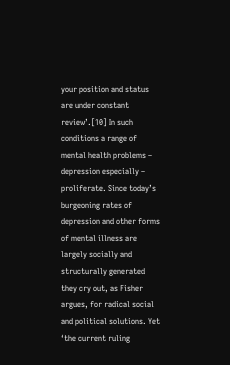your position and status are under constant review’.[10] In such conditions a range of mental health problems – depression especially – proliferate. Since today’s burgeoning rates of depression and other forms of mental illness are largely socially and structurally generated they cry out, as Fisher argues, for radical social and political solutions. Yet ‘the current ruling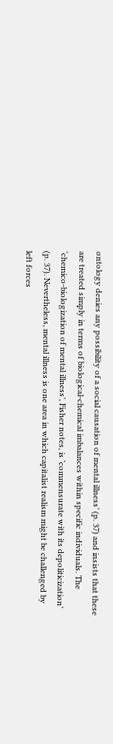ontology denies any possibility of a social causation of mental illness’ (p. 37) and insists that these are treated simply in terms of biological-chemical imbalances within specific individuals. The ‘chemico-biologization of mental illness’, Fisher notes, is ‘commensurate with its depoliticization’ (p. 37). Nevertheless, mental illness is one area in which capitalist realism might be challenged by left forces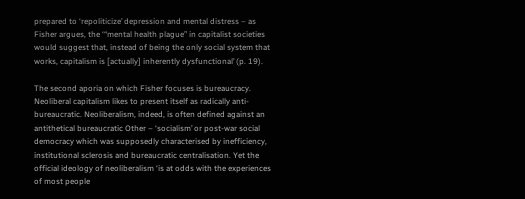prepared to ‘repoliticize’ depression and mental distress – as Fisher argues, the ‘“mental health plague” in capitalist societies would suggest that, instead of being the only social system that works, capitalism is [actually] inherently dysfunctional’ (p. 19).

The second aporia on which Fisher focuses is bureaucracy. Neoliberal capitalism likes to present itself as radically anti-bureaucratic. Neoliberalism, indeed, is often defined against an antithetical bureaucratic Other – ‘socialism’ or post-war social democracy which was supposedly characterised by inefficiency, institutional sclerosis and bureaucratic centralisation. Yet the official ideology of neoliberalism ‘is at odds with the experiences of most people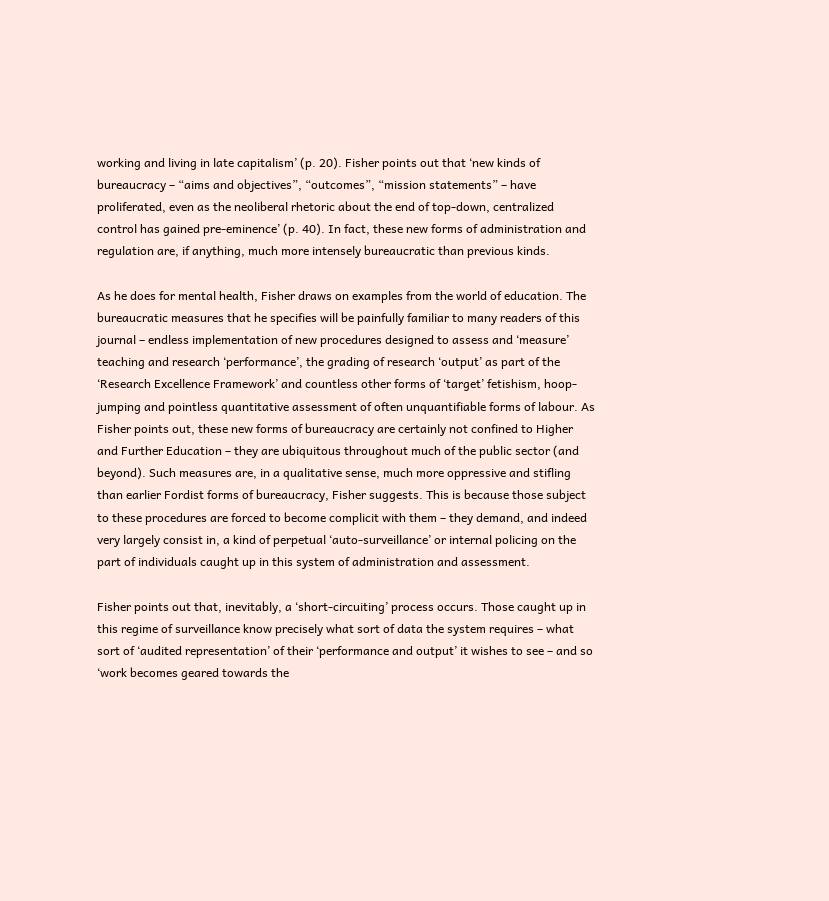working and living in late capitalism’ (p. 20). Fisher points out that ‘new kinds of bureaucracy – “aims and objectives”, “outcomes”, “mission statements” – have proliferated, even as the neoliberal rhetoric about the end of top-down, centralized control has gained pre-eminence’ (p. 40). In fact, these new forms of administration and regulation are, if anything, much more intensely bureaucratic than previous kinds.

As he does for mental health, Fisher draws on examples from the world of education. The bureaucratic measures that he specifies will be painfully familiar to many readers of this journal – endless implementation of new procedures designed to assess and ‘measure’ teaching and research ‘performance’, the grading of research ‘output’ as part of the ‘Research Excellence Framework’ and countless other forms of ‘target’ fetishism, hoop-jumping and pointless quantitative assessment of often unquantifiable forms of labour. As Fisher points out, these new forms of bureaucracy are certainly not confined to Higher and Further Education – they are ubiquitous throughout much of the public sector (and beyond). Such measures are, in a qualitative sense, much more oppressive and stifling than earlier Fordist forms of bureaucracy, Fisher suggests. This is because those subject to these procedures are forced to become complicit with them – they demand, and indeed very largely consist in, a kind of perpetual ‘auto-surveillance’ or internal policing on the part of individuals caught up in this system of administration and assessment.

Fisher points out that, inevitably, a ‘short-circuiting’ process occurs. Those caught up in this regime of surveillance know precisely what sort of data the system requires – what sort of ‘audited representation’ of their ‘performance and output’ it wishes to see – and so ‘work becomes geared towards the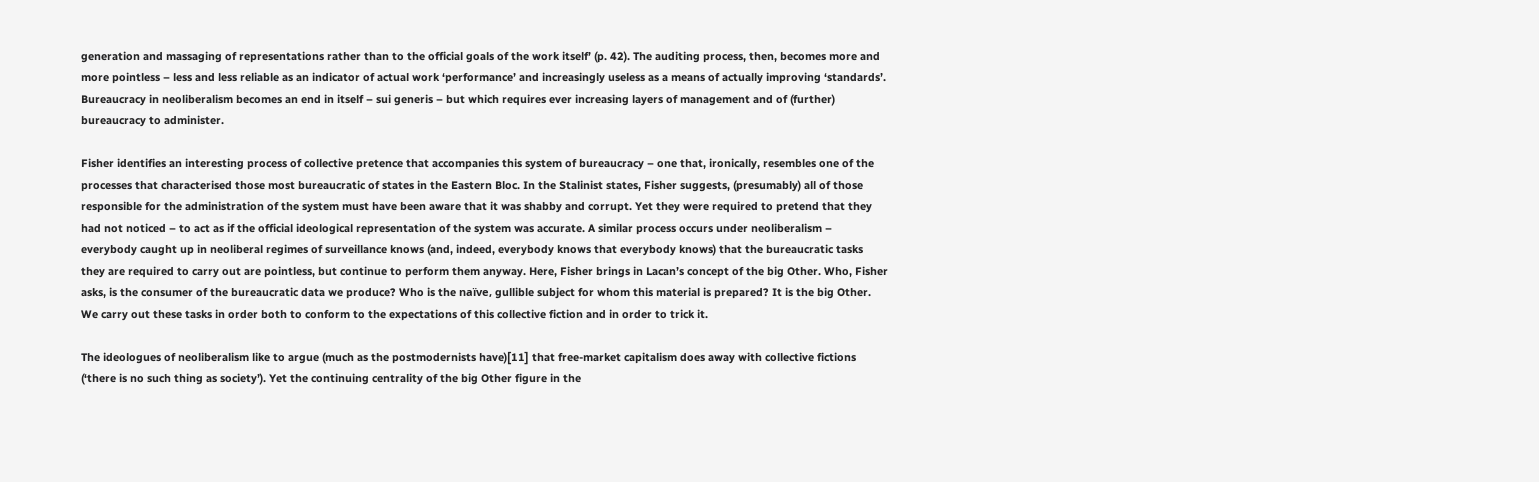generation and massaging of representations rather than to the official goals of the work itself’ (p. 42). The auditing process, then, becomes more and more pointless – less and less reliable as an indicator of actual work ‘performance’ and increasingly useless as a means of actually improving ‘standards’. Bureaucracy in neoliberalism becomes an end in itself – sui generis – but which requires ever increasing layers of management and of (further) bureaucracy to administer.

Fisher identifies an interesting process of collective pretence that accompanies this system of bureaucracy – one that, ironically, resembles one of the processes that characterised those most bureaucratic of states in the Eastern Bloc. In the Stalinist states, Fisher suggests, (presumably) all of those responsible for the administration of the system must have been aware that it was shabby and corrupt. Yet they were required to pretend that they had not noticed – to act as if the official ideological representation of the system was accurate. A similar process occurs under neoliberalism – everybody caught up in neoliberal regimes of surveillance knows (and, indeed, everybody knows that everybody knows) that the bureaucratic tasks they are required to carry out are pointless, but continue to perform them anyway. Here, Fisher brings in Lacan’s concept of the big Other. Who, Fisher asks, is the consumer of the bureaucratic data we produce? Who is the naïve, gullible subject for whom this material is prepared? It is the big Other. We carry out these tasks in order both to conform to the expectations of this collective fiction and in order to trick it.

The ideologues of neoliberalism like to argue (much as the postmodernists have)[11] that free-market capitalism does away with collective fictions (‘there is no such thing as society’). Yet the continuing centrality of the big Other figure in the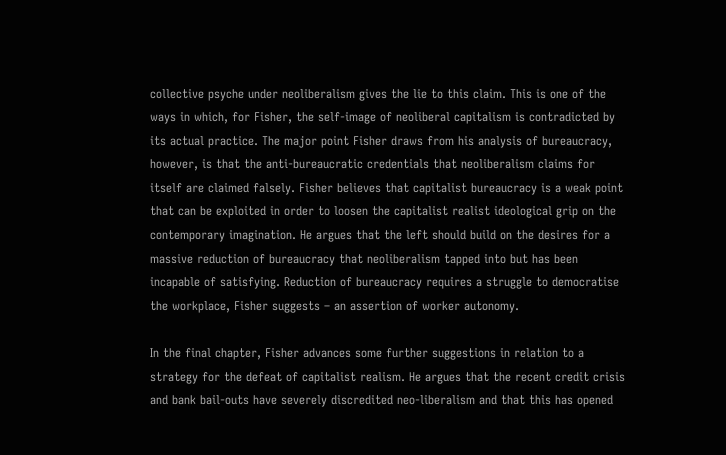collective psyche under neoliberalism gives the lie to this claim. This is one of the ways in which, for Fisher, the self-image of neoliberal capitalism is contradicted by its actual practice. The major point Fisher draws from his analysis of bureaucracy, however, is that the anti-bureaucratic credentials that neoliberalism claims for itself are claimed falsely. Fisher believes that capitalist bureaucracy is a weak point that can be exploited in order to loosen the capitalist realist ideological grip on the contemporary imagination. He argues that the left should build on the desires for a massive reduction of bureaucracy that neoliberalism tapped into but has been incapable of satisfying. Reduction of bureaucracy requires a struggle to democratise the workplace, Fisher suggests – an assertion of worker autonomy.

In the final chapter, Fisher advances some further suggestions in relation to a strategy for the defeat of capitalist realism. He argues that the recent credit crisis and bank bail-outs have severely discredited neo-liberalism and that this has opened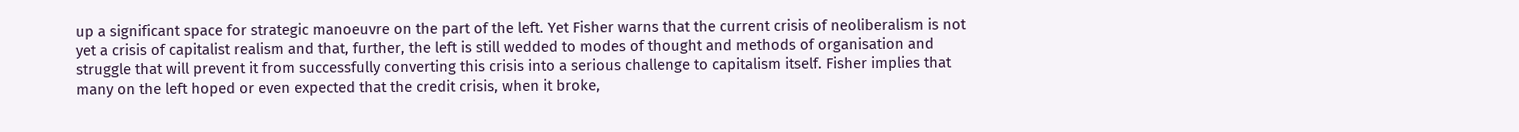up a significant space for strategic manoeuvre on the part of the left. Yet Fisher warns that the current crisis of neoliberalism is not yet a crisis of capitalist realism and that, further, the left is still wedded to modes of thought and methods of organisation and struggle that will prevent it from successfully converting this crisis into a serious challenge to capitalism itself. Fisher implies that many on the left hoped or even expected that the credit crisis, when it broke,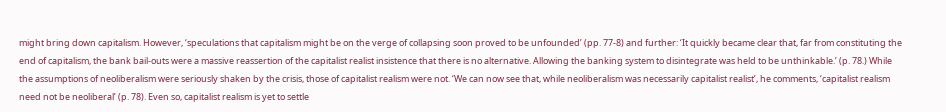might bring down capitalism. However, ‘speculations that capitalism might be on the verge of collapsing soon proved to be unfounded’ (pp. 77-8) and further: ‘It quickly became clear that, far from constituting the end of capitalism, the bank bail-outs were a massive reassertion of the capitalist realist insistence that there is no alternative. Allowing the banking system to disintegrate was held to be unthinkable.’ (p. 78.) While the assumptions of neoliberalism were seriously shaken by the crisis, those of capitalist realism were not. ‘We can now see that, while neoliberalism was necessarily capitalist realist’, he comments, ‘capitalist realism need not be neoliberal’ (p. 78). Even so, capitalist realism is yet to settle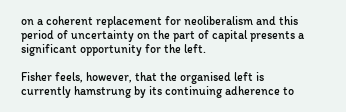on a coherent replacement for neoliberalism and this period of uncertainty on the part of capital presents a significant opportunity for the left.

Fisher feels, however, that the organised left is currently hamstrung by its continuing adherence to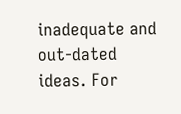inadequate and out-dated ideas. For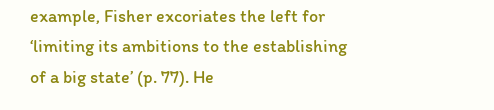example, Fisher excoriates the left for ‘limiting its ambitions to the establishing of a big state’ (p. 77). He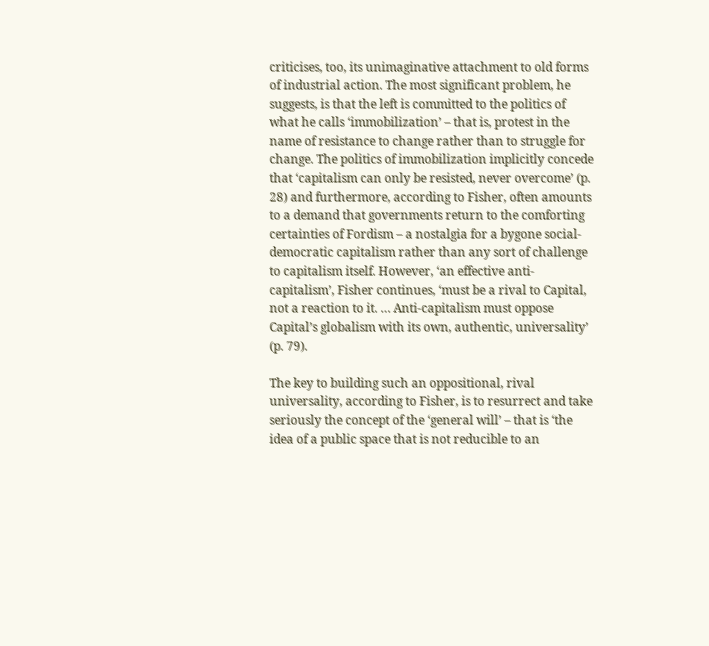criticises, too, its unimaginative attachment to old forms of industrial action. The most significant problem, he suggests, is that the left is committed to the politics of what he calls ‘immobilization’ – that is, protest in the name of resistance to change rather than to struggle for change. The politics of immobilization implicitly concede that ‘capitalism can only be resisted, never overcome’ (p. 28) and furthermore, according to Fisher, often amounts to a demand that governments return to the comforting certainties of Fordism – a nostalgia for a bygone social-democratic capitalism rather than any sort of challenge to capitalism itself. However, ‘an effective anti-capitalism’, Fisher continues, ‘must be a rival to Capital, not a reaction to it. … Anti-capitalism must oppose Capital’s globalism with its own, authentic, universality’ (p. 79).

The key to building such an oppositional, rival universality, according to Fisher, is to resurrect and take seriously the concept of the ‘general will’ – that is ‘the idea of a public space that is not reducible to an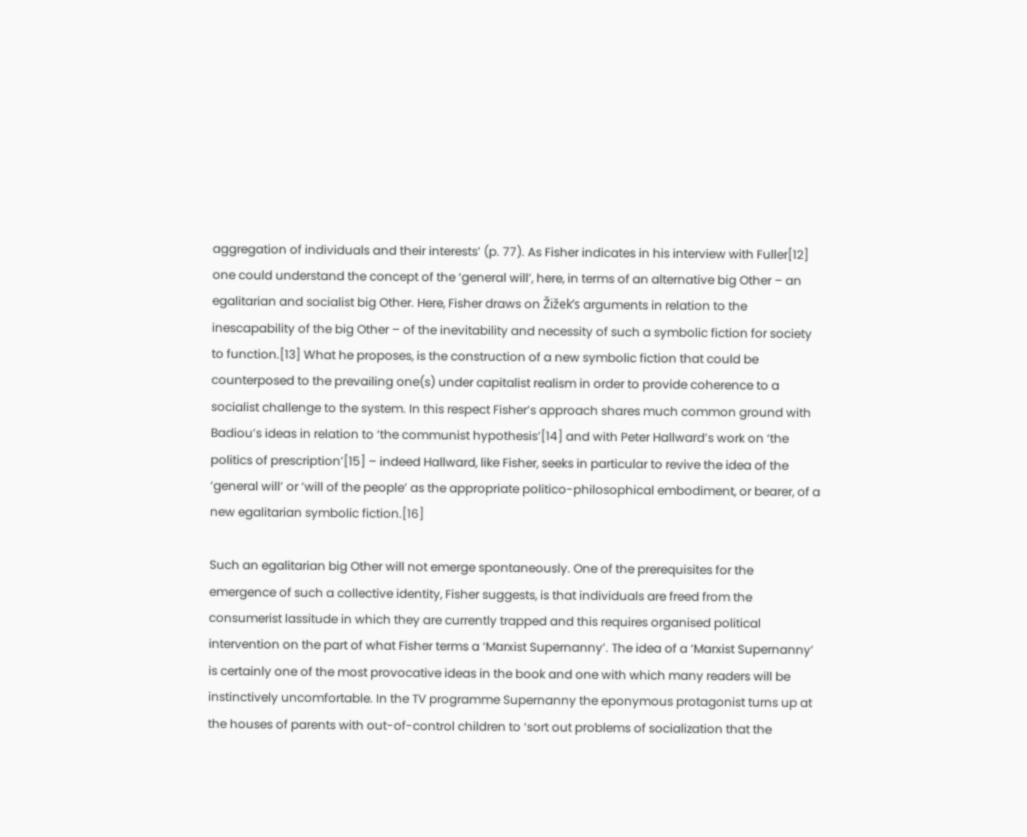aggregation of individuals and their interests’ (p. 77). As Fisher indicates in his interview with Fuller[12] one could understand the concept of the ‘general will’, here, in terms of an alternative big Other – an egalitarian and socialist big Other. Here, Fisher draws on Žižek’s arguments in relation to the inescapability of the big Other – of the inevitability and necessity of such a symbolic fiction for society to function.[13] What he proposes, is the construction of a new symbolic fiction that could be counterposed to the prevailing one(s) under capitalist realism in order to provide coherence to a socialist challenge to the system. In this respect Fisher’s approach shares much common ground with Badiou’s ideas in relation to ‘the communist hypothesis’[14] and with Peter Hallward’s work on ‘the politics of prescription’[15] – indeed Hallward, like Fisher, seeks in particular to revive the idea of the ‘general will’ or ‘will of the people’ as the appropriate politico-philosophical embodiment, or bearer, of a new egalitarian symbolic fiction.[16]

Such an egalitarian big Other will not emerge spontaneously. One of the prerequisites for the emergence of such a collective identity, Fisher suggests, is that individuals are freed from the consumerist lassitude in which they are currently trapped and this requires organised political intervention on the part of what Fisher terms a ‘Marxist Supernanny’. The idea of a ‘Marxist Supernanny’ is certainly one of the most provocative ideas in the book and one with which many readers will be instinctively uncomfortable. In the TV programme Supernanny the eponymous protagonist turns up at the houses of parents with out-of-control children to ‘sort out problems of socialization that the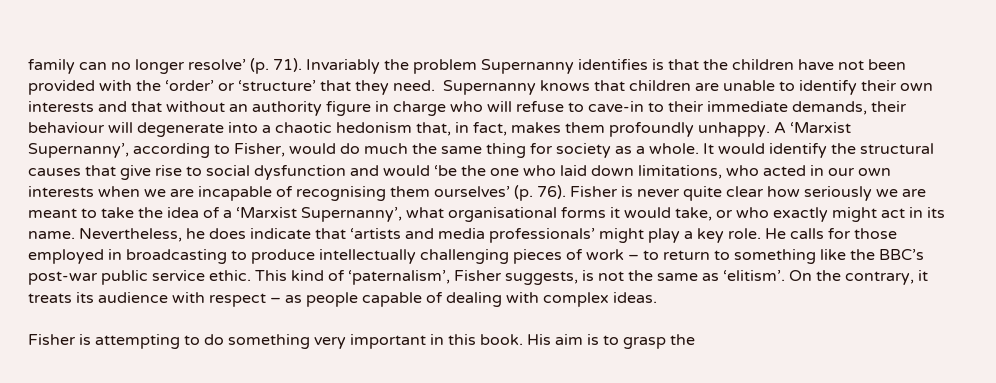family can no longer resolve’ (p. 71). Invariably the problem Supernanny identifies is that the children have not been provided with the ‘order’ or ‘structure’ that they need.  Supernanny knows that children are unable to identify their own interests and that without an authority figure in charge who will refuse to cave-in to their immediate demands, their behaviour will degenerate into a chaotic hedonism that, in fact, makes them profoundly unhappy. A ‘Marxist Supernanny’, according to Fisher, would do much the same thing for society as a whole. It would identify the structural causes that give rise to social dysfunction and would ‘be the one who laid down limitations, who acted in our own interests when we are incapable of recognising them ourselves’ (p. 76). Fisher is never quite clear how seriously we are meant to take the idea of a ‘Marxist Supernanny’, what organisational forms it would take, or who exactly might act in its name. Nevertheless, he does indicate that ‘artists and media professionals’ might play a key role. He calls for those employed in broadcasting to produce intellectually challenging pieces of work – to return to something like the BBC’s post-war public service ethic. This kind of ‘paternalism’, Fisher suggests, is not the same as ‘elitism’. On the contrary, it treats its audience with respect – as people capable of dealing with complex ideas.

Fisher is attempting to do something very important in this book. His aim is to grasp the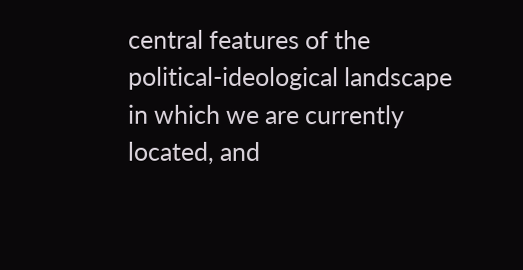central features of the political-ideological landscape in which we are currently located, and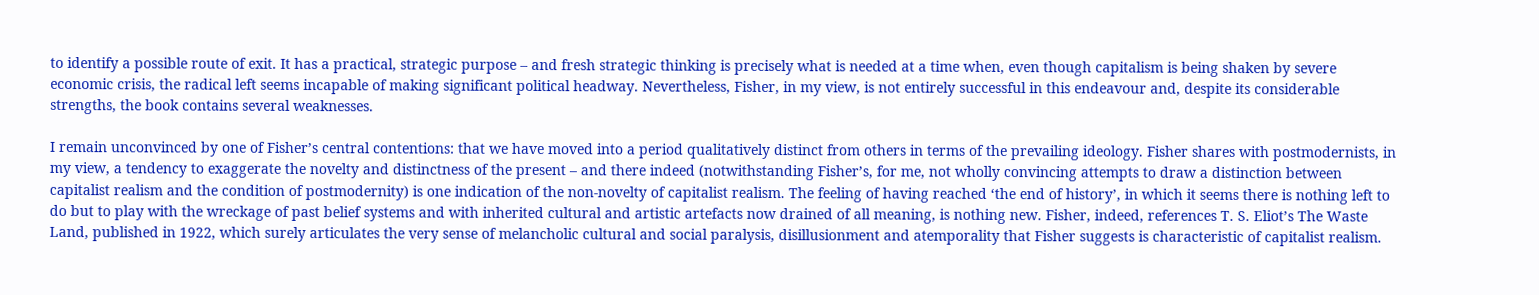to identify a possible route of exit. It has a practical, strategic purpose – and fresh strategic thinking is precisely what is needed at a time when, even though capitalism is being shaken by severe economic crisis, the radical left seems incapable of making significant political headway. Nevertheless, Fisher, in my view, is not entirely successful in this endeavour and, despite its considerable strengths, the book contains several weaknesses.

I remain unconvinced by one of Fisher’s central contentions: that we have moved into a period qualitatively distinct from others in terms of the prevailing ideology. Fisher shares with postmodernists, in my view, a tendency to exaggerate the novelty and distinctness of the present – and there indeed (notwithstanding Fisher’s, for me, not wholly convincing attempts to draw a distinction between capitalist realism and the condition of postmodernity) is one indication of the non-novelty of capitalist realism. The feeling of having reached ‘the end of history’, in which it seems there is nothing left to do but to play with the wreckage of past belief systems and with inherited cultural and artistic artefacts now drained of all meaning, is nothing new. Fisher, indeed, references T. S. Eliot’s The Waste Land, published in 1922, which surely articulates the very sense of melancholic cultural and social paralysis, disillusionment and atemporality that Fisher suggests is characteristic of capitalist realism.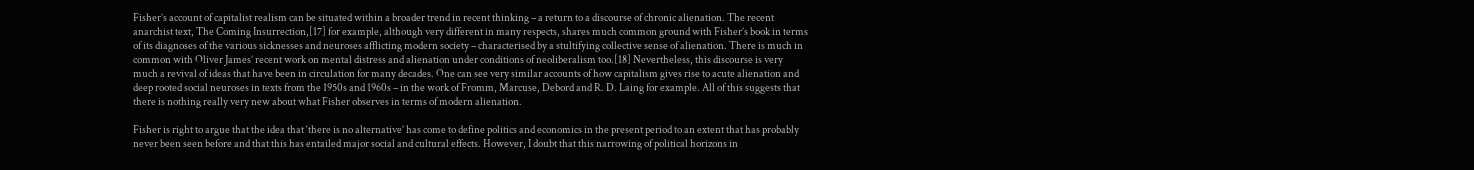Fisher’s account of capitalist realism can be situated within a broader trend in recent thinking – a return to a discourse of chronic alienation. The recent anarchist text, The Coming Insurrection,[17] for example, although very different in many respects, shares much common ground with Fisher’s book in terms of its diagnoses of the various sicknesses and neuroses afflicting modern society – characterised by a stultifying collective sense of alienation. There is much in common with Oliver James’ recent work on mental distress and alienation under conditions of neoliberalism too.[18] Nevertheless, this discourse is very much a revival of ideas that have been in circulation for many decades. One can see very similar accounts of how capitalism gives rise to acute alienation and deep rooted social neuroses in texts from the 1950s and 1960s – in the work of Fromm, Marcuse, Debord and R. D. Laing for example. All of this suggests that there is nothing really very new about what Fisher observes in terms of modern alienation.

Fisher is right to argue that the idea that ‘there is no alternative’ has come to define politics and economics in the present period to an extent that has probably never been seen before and that this has entailed major social and cultural effects. However, I doubt that this narrowing of political horizons in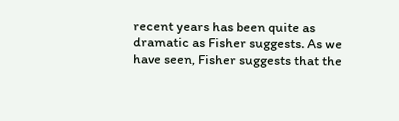recent years has been quite as dramatic as Fisher suggests. As we have seen, Fisher suggests that the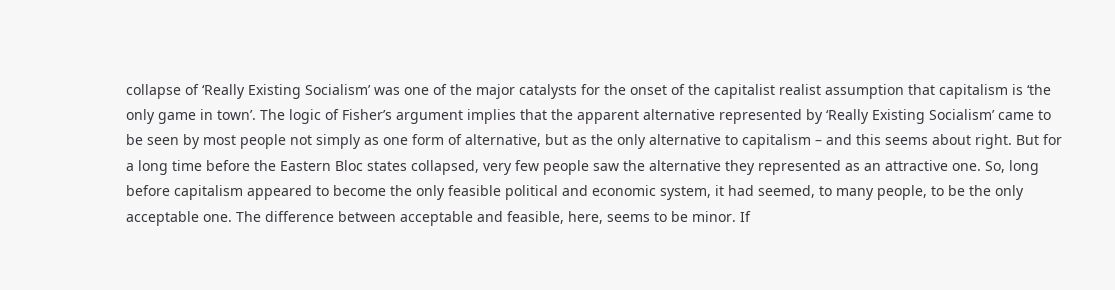collapse of ‘Really Existing Socialism’ was one of the major catalysts for the onset of the capitalist realist assumption that capitalism is ‘the only game in town’. The logic of Fisher’s argument implies that the apparent alternative represented by ‘Really Existing Socialism’ came to be seen by most people not simply as one form of alternative, but as the only alternative to capitalism – and this seems about right. But for a long time before the Eastern Bloc states collapsed, very few people saw the alternative they represented as an attractive one. So, long before capitalism appeared to become the only feasible political and economic system, it had seemed, to many people, to be the only acceptable one. The difference between acceptable and feasible, here, seems to be minor. If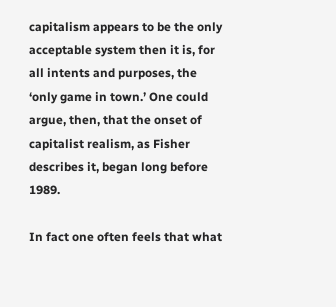capitalism appears to be the only acceptable system then it is, for all intents and purposes, the ‘only game in town.’ One could argue, then, that the onset of capitalist realism, as Fisher describes it, began long before 1989.

In fact one often feels that what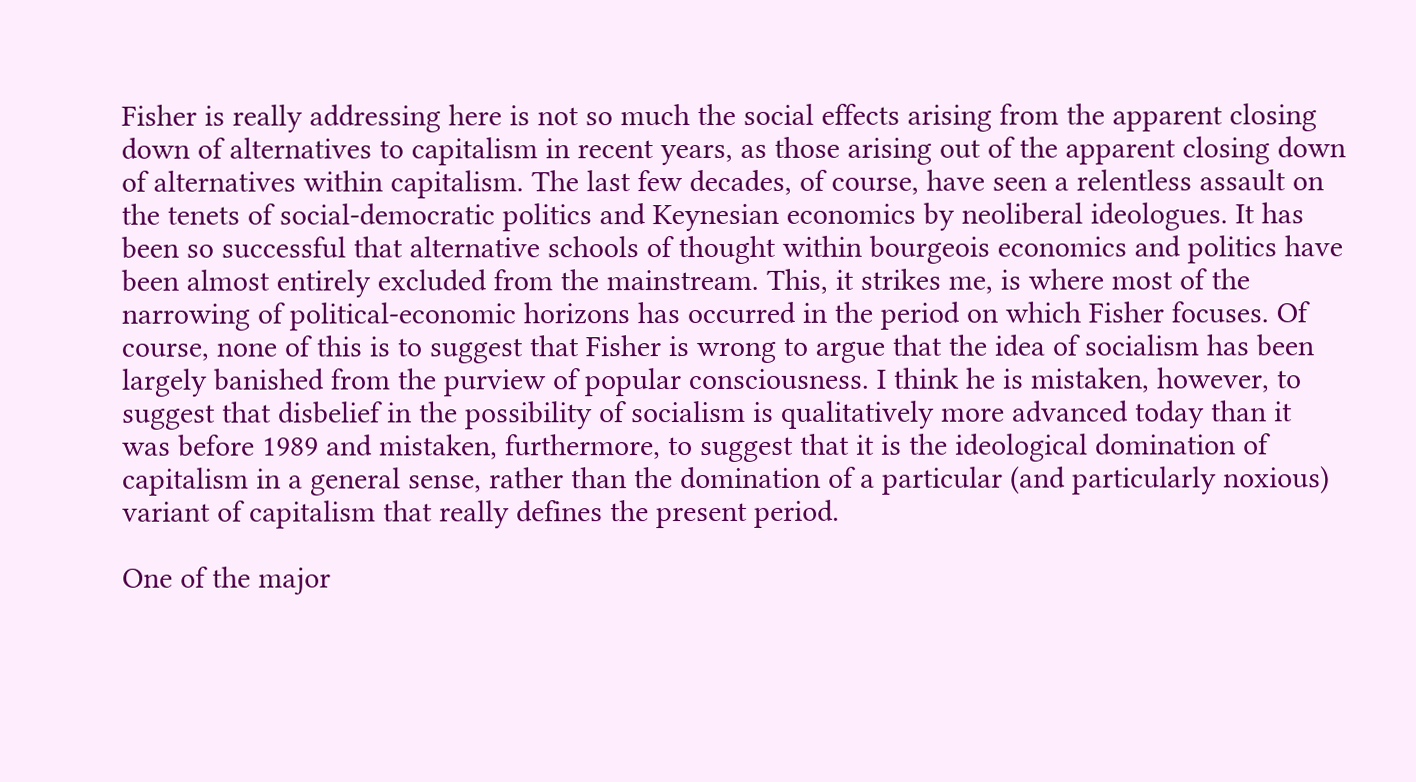Fisher is really addressing here is not so much the social effects arising from the apparent closing down of alternatives to capitalism in recent years, as those arising out of the apparent closing down of alternatives within capitalism. The last few decades, of course, have seen a relentless assault on the tenets of social-democratic politics and Keynesian economics by neoliberal ideologues. It has been so successful that alternative schools of thought within bourgeois economics and politics have been almost entirely excluded from the mainstream. This, it strikes me, is where most of the narrowing of political-economic horizons has occurred in the period on which Fisher focuses. Of course, none of this is to suggest that Fisher is wrong to argue that the idea of socialism has been largely banished from the purview of popular consciousness. I think he is mistaken, however, to suggest that disbelief in the possibility of socialism is qualitatively more advanced today than it was before 1989 and mistaken, furthermore, to suggest that it is the ideological domination of capitalism in a general sense, rather than the domination of a particular (and particularly noxious) variant of capitalism that really defines the present period.

One of the major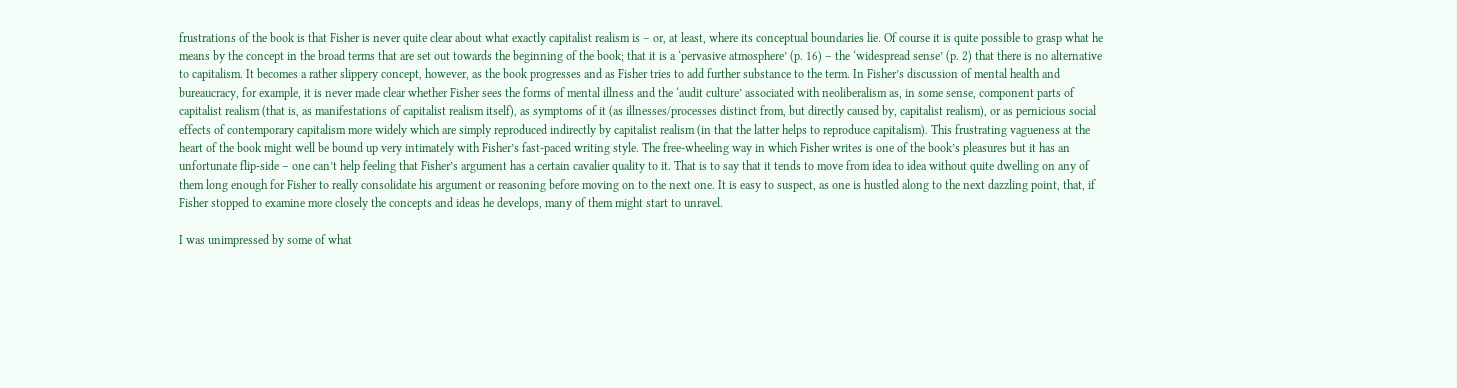frustrations of the book is that Fisher is never quite clear about what exactly capitalist realism is – or, at least, where its conceptual boundaries lie. Of course it is quite possible to grasp what he means by the concept in the broad terms that are set out towards the beginning of the book; that it is a ‘pervasive atmosphere’ (p. 16) – the ‘widespread sense’ (p. 2) that there is no alternative to capitalism. It becomes a rather slippery concept, however, as the book progresses and as Fisher tries to add further substance to the term. In Fisher’s discussion of mental health and bureaucracy, for example, it is never made clear whether Fisher sees the forms of mental illness and the ‘audit culture’ associated with neoliberalism as, in some sense, component parts of capitalist realism (that is, as manifestations of capitalist realism itself), as symptoms of it (as illnesses/processes distinct from, but directly caused by, capitalist realism), or as pernicious social effects of contemporary capitalism more widely which are simply reproduced indirectly by capitalist realism (in that the latter helps to reproduce capitalism). This frustrating vagueness at the heart of the book might well be bound up very intimately with Fisher’s fast-paced writing style. The free-wheeling way in which Fisher writes is one of the book’s pleasures but it has an unfortunate flip-side – one can’t help feeling that Fisher’s argument has a certain cavalier quality to it. That is to say that it tends to move from idea to idea without quite dwelling on any of them long enough for Fisher to really consolidate his argument or reasoning before moving on to the next one. It is easy to suspect, as one is hustled along to the next dazzling point, that, if Fisher stopped to examine more closely the concepts and ideas he develops, many of them might start to unravel.

I was unimpressed by some of what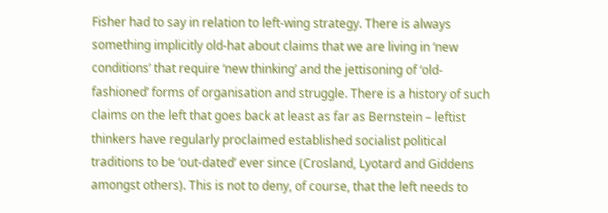Fisher had to say in relation to left-wing strategy. There is always something implicitly old-hat about claims that we are living in ‘new conditions’ that require ‘new thinking’ and the jettisoning of ‘old-fashioned’ forms of organisation and struggle. There is a history of such claims on the left that goes back at least as far as Bernstein – leftist thinkers have regularly proclaimed established socialist political traditions to be ‘out-dated’ ever since (Crosland, Lyotard and Giddens amongst others). This is not to deny, of course, that the left needs to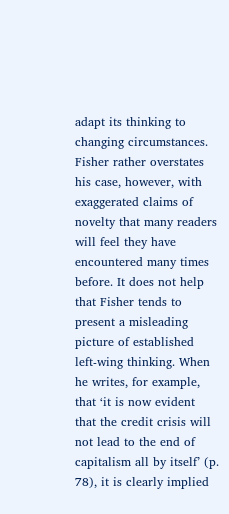adapt its thinking to changing circumstances. Fisher rather overstates his case, however, with exaggerated claims of novelty that many readers will feel they have encountered many times before. It does not help that Fisher tends to present a misleading picture of established left-wing thinking. When he writes, for example, that ‘it is now evident that the credit crisis will not lead to the end of capitalism all by itself’ (p. 78), it is clearly implied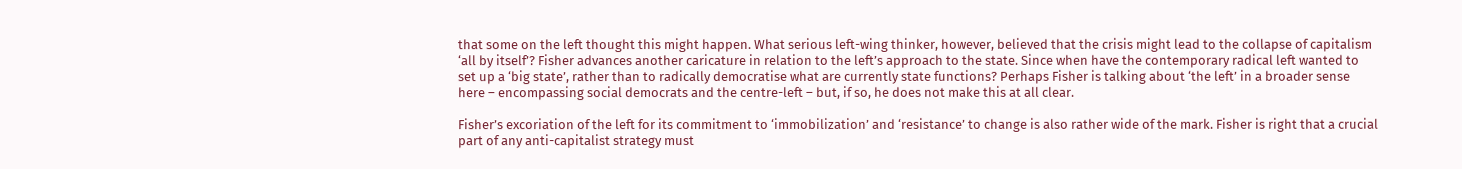that some on the left thought this might happen. What serious left-wing thinker, however, believed that the crisis might lead to the collapse of capitalism ‘all by itself’? Fisher advances another caricature in relation to the left’s approach to the state. Since when have the contemporary radical left wanted to set up a ‘big state’, rather than to radically democratise what are currently state functions? Perhaps Fisher is talking about ‘the left’ in a broader sense here – encompassing social democrats and the centre-left – but, if so, he does not make this at all clear.

Fisher’s excoriation of the left for its commitment to ‘immobilization’ and ‘resistance’ to change is also rather wide of the mark. Fisher is right that a crucial part of any anti-capitalist strategy must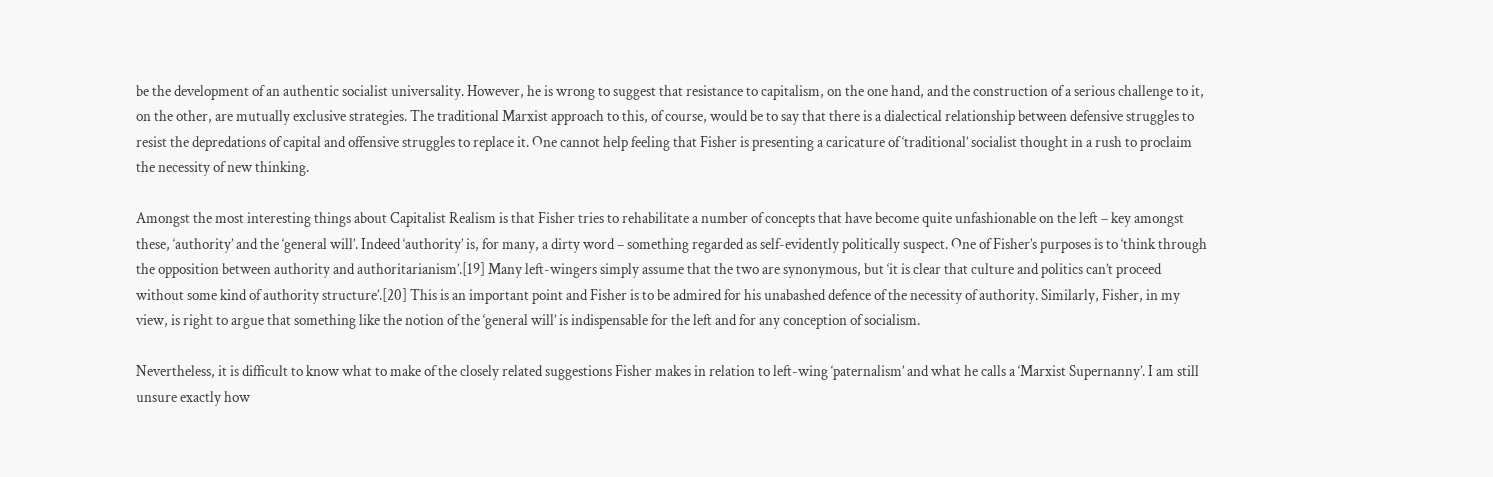be the development of an authentic socialist universality. However, he is wrong to suggest that resistance to capitalism, on the one hand, and the construction of a serious challenge to it, on the other, are mutually exclusive strategies. The traditional Marxist approach to this, of course, would be to say that there is a dialectical relationship between defensive struggles to resist the depredations of capital and offensive struggles to replace it. One cannot help feeling that Fisher is presenting a caricature of ‘traditional’ socialist thought in a rush to proclaim the necessity of new thinking.

Amongst the most interesting things about Capitalist Realism is that Fisher tries to rehabilitate a number of concepts that have become quite unfashionable on the left – key amongst these, ‘authority’ and the ‘general will’. Indeed ‘authority’ is, for many, a dirty word – something regarded as self-evidently politically suspect. One of Fisher’s purposes is to ‘think through the opposition between authority and authoritarianism’.[19] Many left-wingers simply assume that the two are synonymous, but ‘it is clear that culture and politics can’t proceed without some kind of authority structure’.[20] This is an important point and Fisher is to be admired for his unabashed defence of the necessity of authority. Similarly, Fisher, in my view, is right to argue that something like the notion of the ‘general will’ is indispensable for the left and for any conception of socialism.

Nevertheless, it is difficult to know what to make of the closely related suggestions Fisher makes in relation to left-wing ‘paternalism’ and what he calls a ‘Marxist Supernanny’. I am still unsure exactly how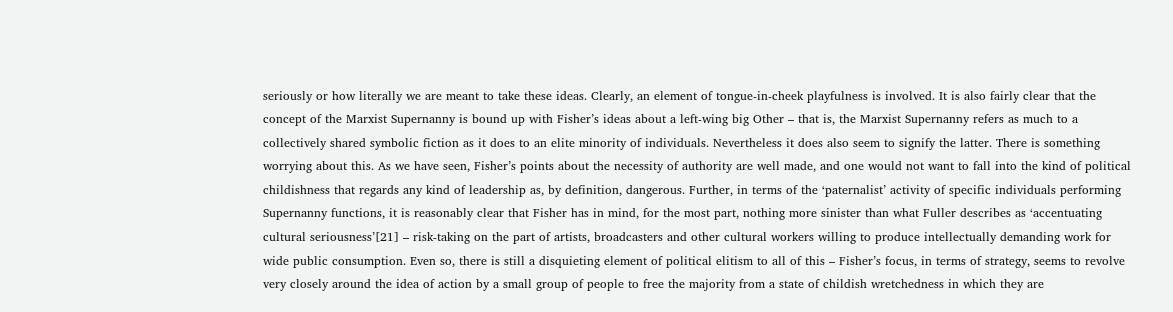seriously or how literally we are meant to take these ideas. Clearly, an element of tongue-in-cheek playfulness is involved. It is also fairly clear that the concept of the Marxist Supernanny is bound up with Fisher’s ideas about a left-wing big Other – that is, the Marxist Supernanny refers as much to a collectively shared symbolic fiction as it does to an elite minority of individuals. Nevertheless it does also seem to signify the latter. There is something worrying about this. As we have seen, Fisher’s points about the necessity of authority are well made, and one would not want to fall into the kind of political childishness that regards any kind of leadership as, by definition, dangerous. Further, in terms of the ‘paternalist’ activity of specific individuals performing Supernanny functions, it is reasonably clear that Fisher has in mind, for the most part, nothing more sinister than what Fuller describes as ‘accentuating cultural seriousness’[21] – risk-taking on the part of artists, broadcasters and other cultural workers willing to produce intellectually demanding work for wide public consumption. Even so, there is still a disquieting element of political elitism to all of this – Fisher’s focus, in terms of strategy, seems to revolve very closely around the idea of action by a small group of people to free the majority from a state of childish wretchedness in which they are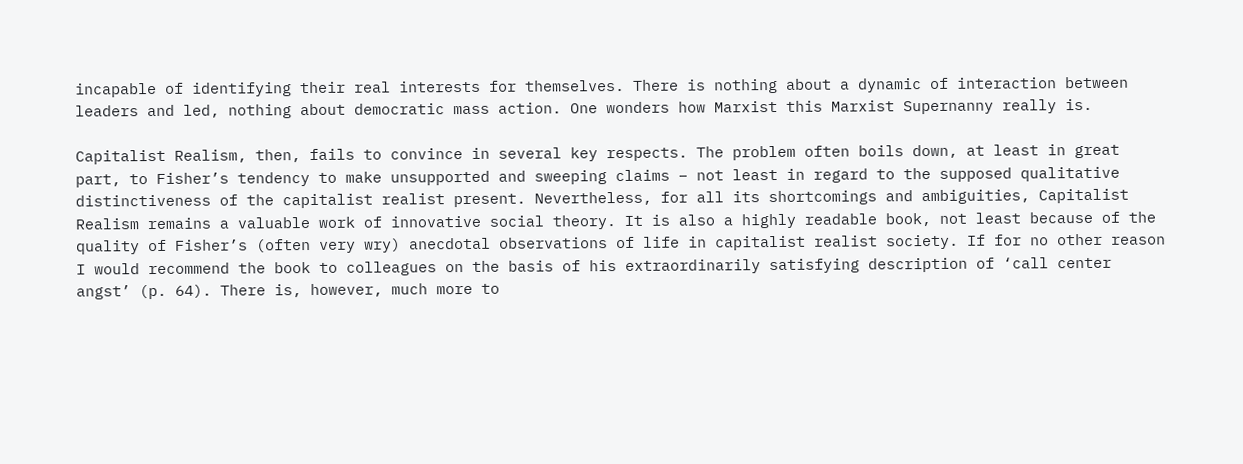incapable of identifying their real interests for themselves. There is nothing about a dynamic of interaction between leaders and led, nothing about democratic mass action. One wonders how Marxist this Marxist Supernanny really is.

Capitalist Realism, then, fails to convince in several key respects. The problem often boils down, at least in great part, to Fisher’s tendency to make unsupported and sweeping claims – not least in regard to the supposed qualitative distinctiveness of the capitalist realist present. Nevertheless, for all its shortcomings and ambiguities, Capitalist Realism remains a valuable work of innovative social theory. It is also a highly readable book, not least because of the quality of Fisher’s (often very wry) anecdotal observations of life in capitalist realist society. If for no other reason I would recommend the book to colleagues on the basis of his extraordinarily satisfying description of ‘call center angst’ (p. 64). There is, however, much more to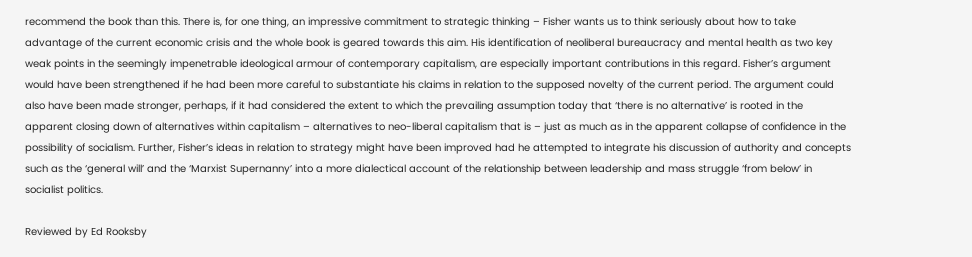recommend the book than this. There is, for one thing, an impressive commitment to strategic thinking – Fisher wants us to think seriously about how to take advantage of the current economic crisis and the whole book is geared towards this aim. His identification of neoliberal bureaucracy and mental health as two key weak points in the seemingly impenetrable ideological armour of contemporary capitalism, are especially important contributions in this regard. Fisher’s argument would have been strengthened if he had been more careful to substantiate his claims in relation to the supposed novelty of the current period. The argument could also have been made stronger, perhaps, if it had considered the extent to which the prevailing assumption today that ‘there is no alternative’ is rooted in the apparent closing down of alternatives within capitalism – alternatives to neo-liberal capitalism that is – just as much as in the apparent collapse of confidence in the possibility of socialism. Further, Fisher’s ideas in relation to strategy might have been improved had he attempted to integrate his discussion of authority and concepts such as the ‘general will’ and the ‘Marxist Supernanny’ into a more dialectical account of the relationship between leadership and mass struggle ‘from below’ in socialist politics.

Reviewed by Ed Rooksby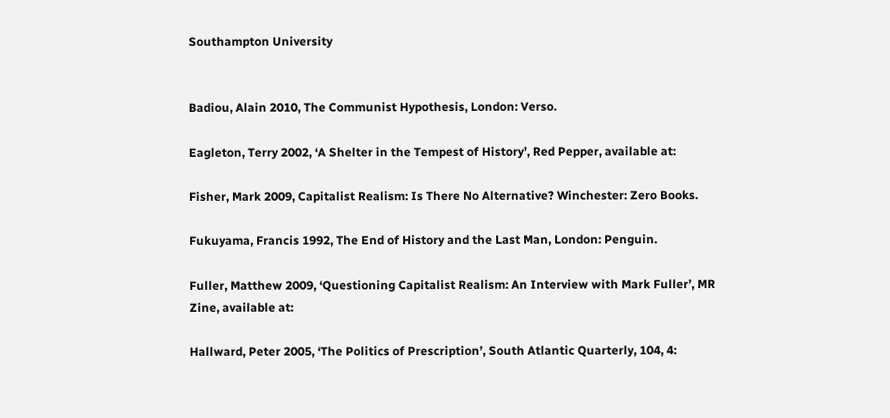Southampton University


Badiou, Alain 2010, The Communist Hypothesis, London: Verso.

Eagleton, Terry 2002, ‘A Shelter in the Tempest of History’, Red Pepper, available at:

Fisher, Mark 2009, Capitalist Realism: Is There No Alternative? Winchester: Zero Books.

Fukuyama, Francis 1992, The End of History and the Last Man, London: Penguin.

Fuller, Matthew 2009, ‘Questioning Capitalist Realism: An Interview with Mark Fuller’, MR Zine, available at:

Hallward, Peter 2005, ‘The Politics of Prescription’, South Atlantic Quarterly, 104, 4: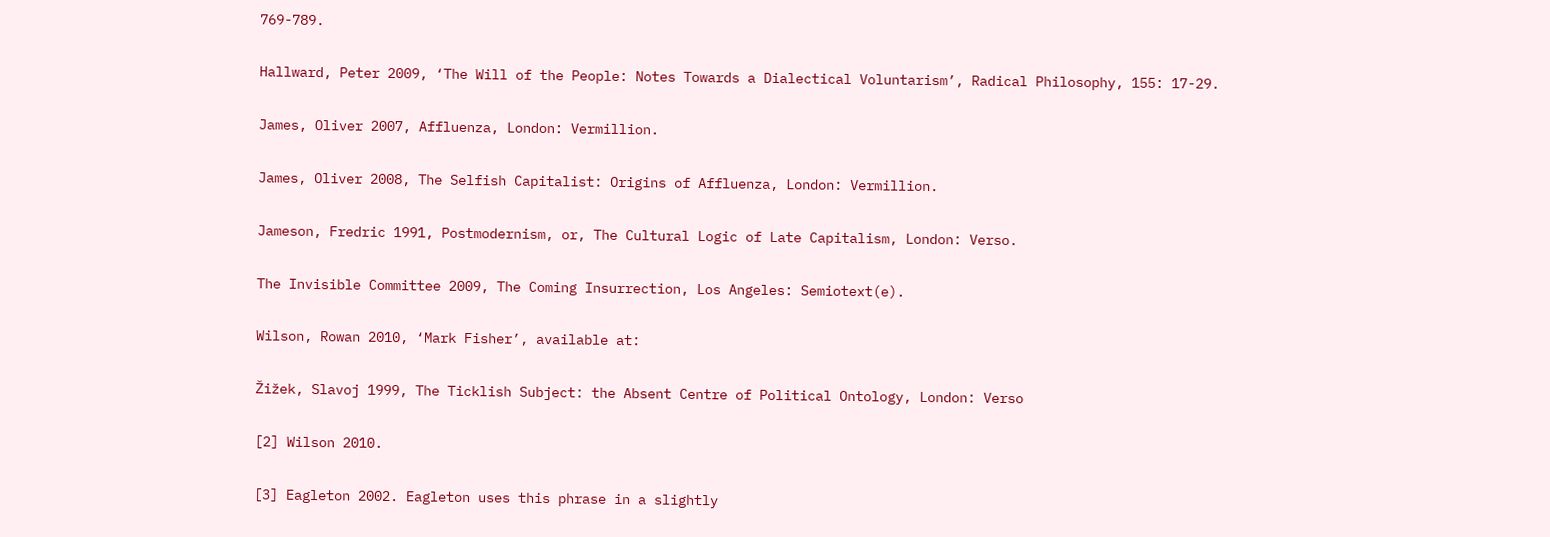769-789.

Hallward, Peter 2009, ‘The Will of the People: Notes Towards a Dialectical Voluntarism’, Radical Philosophy, 155: 17-29.

James, Oliver 2007, Affluenza, London: Vermillion.

James, Oliver 2008, The Selfish Capitalist: Origins of Affluenza, London: Vermillion.

Jameson, Fredric 1991, Postmodernism, or, The Cultural Logic of Late Capitalism, London: Verso.

The Invisible Committee 2009, The Coming Insurrection, Los Angeles: Semiotext(e).

Wilson, Rowan 2010, ‘Mark Fisher’, available at:

Žižek, Slavoj 1999, The Ticklish Subject: the Absent Centre of Political Ontology, London: Verso

[2] Wilson 2010.

[3] Eagleton 2002. Eagleton uses this phrase in a slightly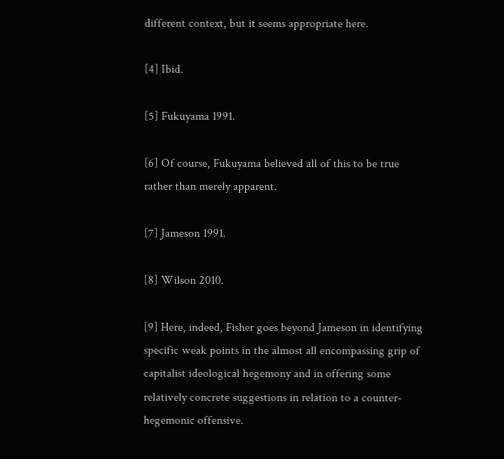different context, but it seems appropriate here.

[4] Ibid.

[5] Fukuyama 1991.

[6] Of course, Fukuyama believed all of this to be true rather than merely apparent.

[7] Jameson 1991.

[8] Wilson 2010.

[9] Here, indeed, Fisher goes beyond Jameson in identifying specific weak points in the almost all encompassing grip of capitalist ideological hegemony and in offering some relatively concrete suggestions in relation to a counter-hegemonic offensive.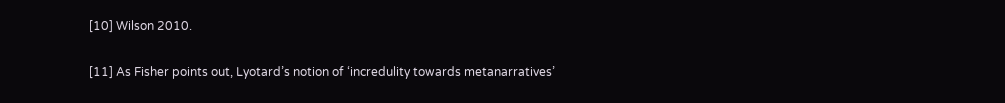[10] Wilson 2010.

[11] As Fisher points out, Lyotard’s notion of ‘incredulity towards metanarratives’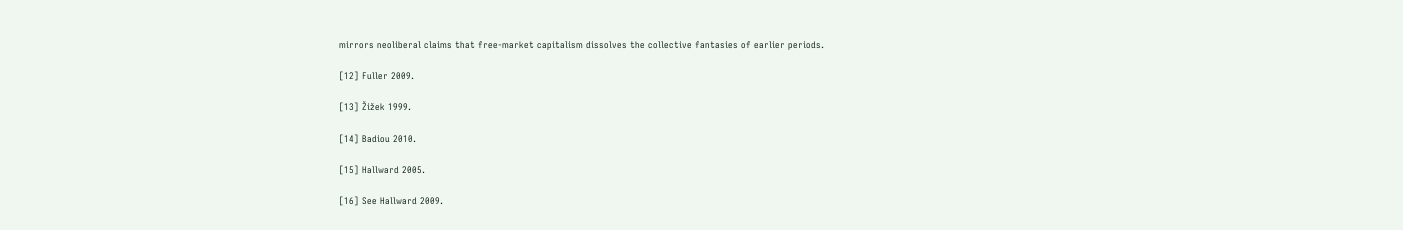mirrors neoliberal claims that free-market capitalism dissolves the collective fantasies of earlier periods.

[12] Fuller 2009.

[13] Žižek 1999.

[14] Badiou 2010.

[15] Hallward 2005.

[16] See Hallward 2009.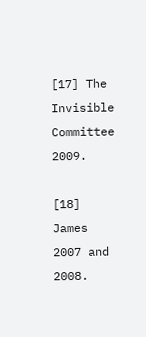[17] The Invisible Committee 2009.

[18] James 2007 and 2008.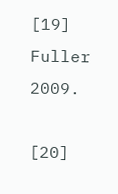[19] Fuller 2009.

[20]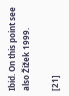Ibid. On this point see also Žižek 1999.

[21]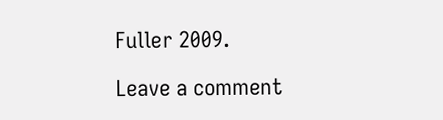Fuller 2009.

Leave a comment